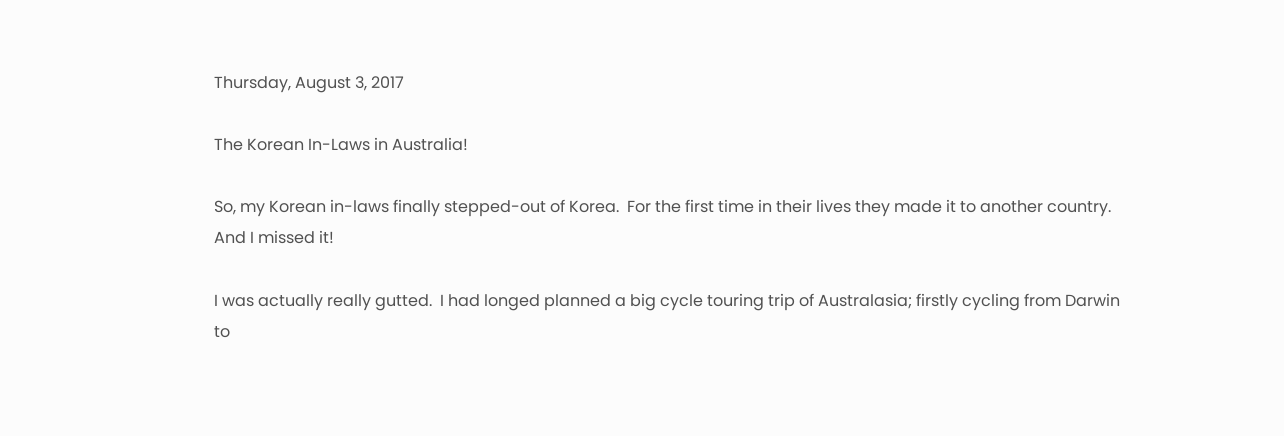Thursday, August 3, 2017

The Korean In-Laws in Australia!

So, my Korean in-laws finally stepped-out of Korea.  For the first time in their lives they made it to another country.  And I missed it!

I was actually really gutted.  I had longed planned a big cycle touring trip of Australasia; firstly cycling from Darwin to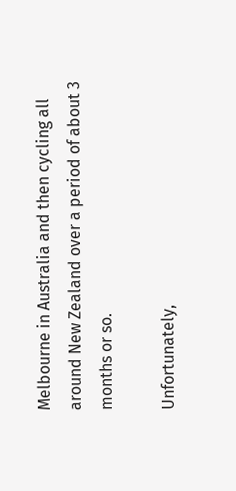Melbourne in Australia and then cycling all around New Zealand over a period of about 3 months or so.

Unfortunately,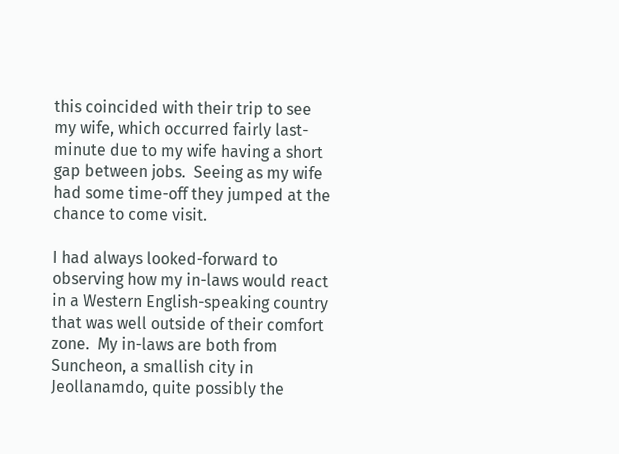this coincided with their trip to see my wife, which occurred fairly last-minute due to my wife having a short gap between jobs.  Seeing as my wife had some time-off they jumped at the chance to come visit.

I had always looked-forward to observing how my in-laws would react in a Western English-speaking country that was well outside of their comfort zone.  My in-laws are both from Suncheon, a smallish city in Jeollanamdo, quite possibly the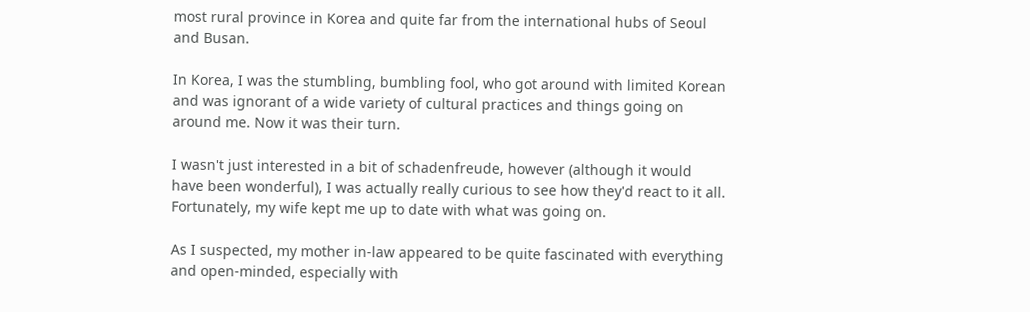most rural province in Korea and quite far from the international hubs of Seoul and Busan.

In Korea, I was the stumbling, bumbling fool, who got around with limited Korean and was ignorant of a wide variety of cultural practices and things going on around me. Now it was their turn.

I wasn't just interested in a bit of schadenfreude, however (although it would have been wonderful), I was actually really curious to see how they'd react to it all.  Fortunately, my wife kept me up to date with what was going on.

As I suspected, my mother in-law appeared to be quite fascinated with everything and open-minded, especially with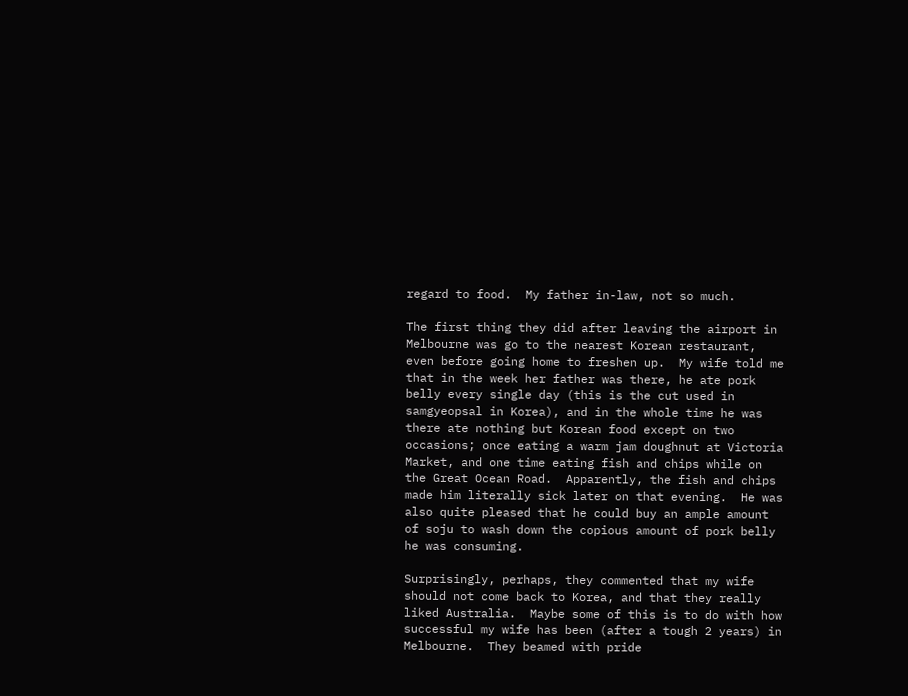regard to food.  My father in-law, not so much.

The first thing they did after leaving the airport in Melbourne was go to the nearest Korean restaurant, even before going home to freshen up.  My wife told me that in the week her father was there, he ate pork belly every single day (this is the cut used in samgyeopsal in Korea), and in the whole time he was there ate nothing but Korean food except on two occasions; once eating a warm jam doughnut at Victoria Market, and one time eating fish and chips while on the Great Ocean Road.  Apparently, the fish and chips made him literally sick later on that evening.  He was also quite pleased that he could buy an ample amount of soju to wash down the copious amount of pork belly he was consuming.

Surprisingly, perhaps, they commented that my wife should not come back to Korea, and that they really liked Australia.  Maybe some of this is to do with how successful my wife has been (after a tough 2 years) in Melbourne.  They beamed with pride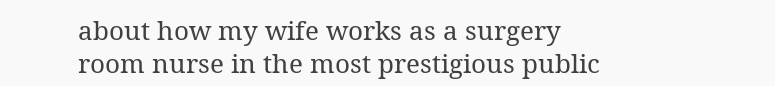about how my wife works as a surgery room nurse in the most prestigious public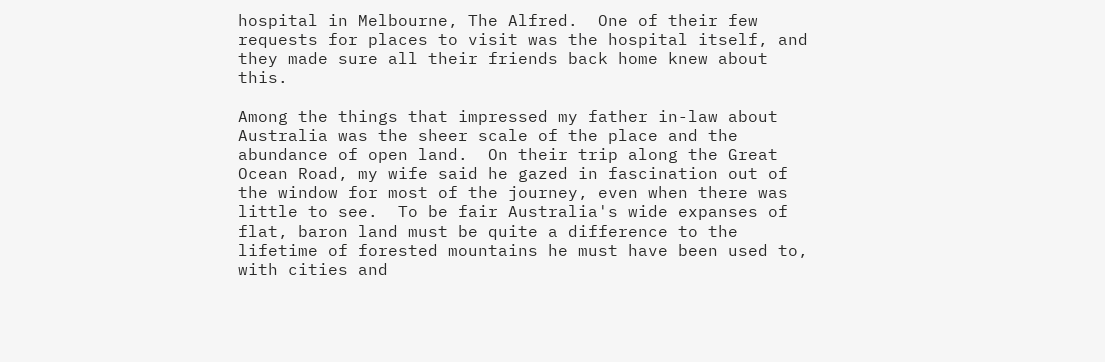hospital in Melbourne, The Alfred.  One of their few requests for places to visit was the hospital itself, and they made sure all their friends back home knew about this.

Among the things that impressed my father in-law about Australia was the sheer scale of the place and the abundance of open land.  On their trip along the Great Ocean Road, my wife said he gazed in fascination out of the window for most of the journey, even when there was little to see.  To be fair Australia's wide expanses of flat, baron land must be quite a difference to the lifetime of forested mountains he must have been used to, with cities and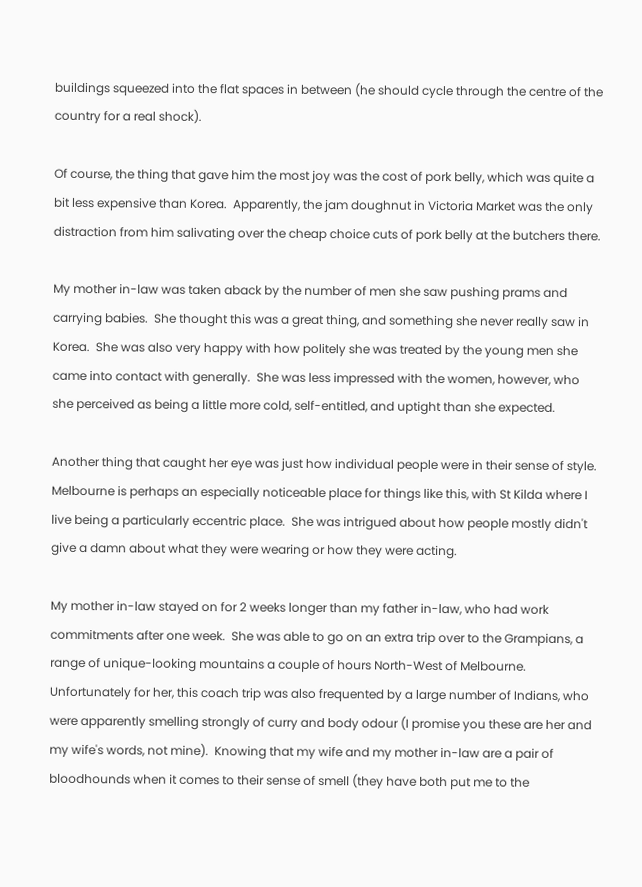buildings squeezed into the flat spaces in between (he should cycle through the centre of the country for a real shock).

Of course, the thing that gave him the most joy was the cost of pork belly, which was quite a bit less expensive than Korea.  Apparently, the jam doughnut in Victoria Market was the only distraction from him salivating over the cheap choice cuts of pork belly at the butchers there.

My mother in-law was taken aback by the number of men she saw pushing prams and carrying babies.  She thought this was a great thing, and something she never really saw in Korea.  She was also very happy with how politely she was treated by the young men she came into contact with generally.  She was less impressed with the women, however, who she perceived as being a little more cold, self-entitled, and uptight than she expected.

Another thing that caught her eye was just how individual people were in their sense of style.  Melbourne is perhaps an especially noticeable place for things like this, with St Kilda where I live being a particularly eccentric place.  She was intrigued about how people mostly didn't give a damn about what they were wearing or how they were acting.

My mother in-law stayed on for 2 weeks longer than my father in-law, who had work commitments after one week.  She was able to go on an extra trip over to the Grampians, a range of unique-looking mountains a couple of hours North-West of Melbourne.  Unfortunately for her, this coach trip was also frequented by a large number of Indians, who were apparently smelling strongly of curry and body odour (I promise you these are her and my wife's words, not mine).  Knowing that my wife and my mother in-law are a pair of bloodhounds when it comes to their sense of smell (they have both put me to the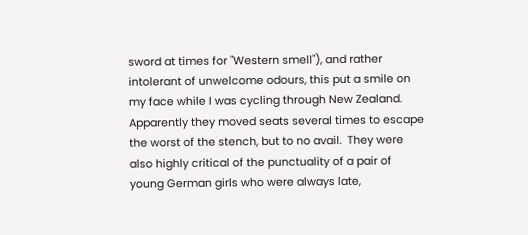sword at times for "Western smell"), and rather intolerant of unwelcome odours, this put a smile on my face while I was cycling through New Zealand.  Apparently they moved seats several times to escape the worst of the stench, but to no avail.  They were also highly critical of the punctuality of a pair of young German girls who were always late,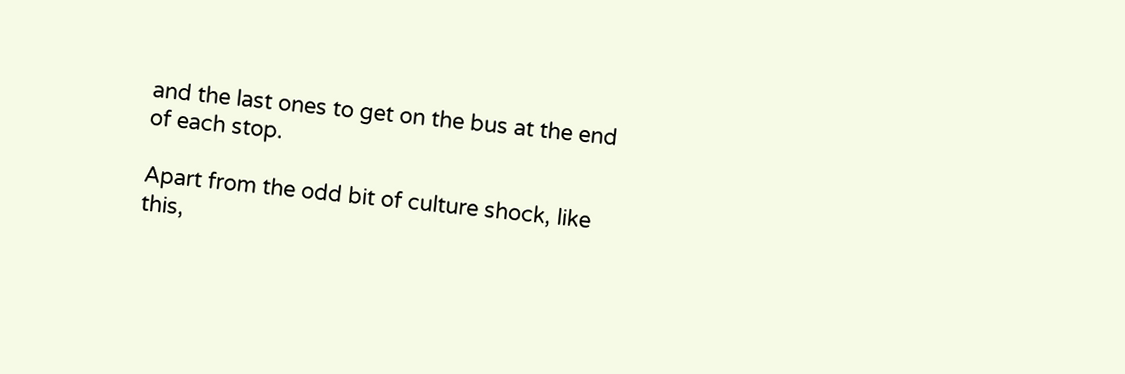and the last ones to get on the bus at the end of each stop.

Apart from the odd bit of culture shock, like this,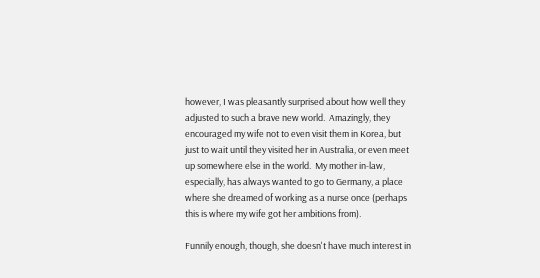however, I was pleasantly surprised about how well they adjusted to such a brave new world.  Amazingly, they encouraged my wife not to even visit them in Korea, but just to wait until they visited her in Australia, or even meet up somewhere else in the world.  My mother in-law, especially, has always wanted to go to Germany, a place where she dreamed of working as a nurse once (perhaps this is where my wife got her ambitions from).

Funnily enough, though, she doesn't have much interest in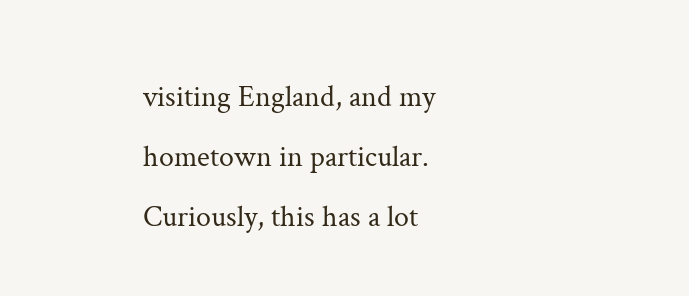visiting England, and my hometown in particular.  Curiously, this has a lot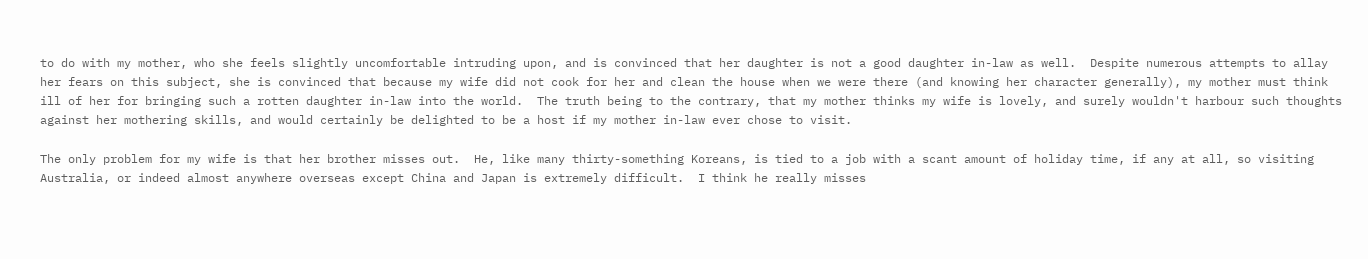to do with my mother, who she feels slightly uncomfortable intruding upon, and is convinced that her daughter is not a good daughter in-law as well.  Despite numerous attempts to allay her fears on this subject, she is convinced that because my wife did not cook for her and clean the house when we were there (and knowing her character generally), my mother must think ill of her for bringing such a rotten daughter in-law into the world.  The truth being to the contrary, that my mother thinks my wife is lovely, and surely wouldn't harbour such thoughts against her mothering skills, and would certainly be delighted to be a host if my mother in-law ever chose to visit.

The only problem for my wife is that her brother misses out.  He, like many thirty-something Koreans, is tied to a job with a scant amount of holiday time, if any at all, so visiting Australia, or indeed almost anywhere overseas except China and Japan is extremely difficult.  I think he really misses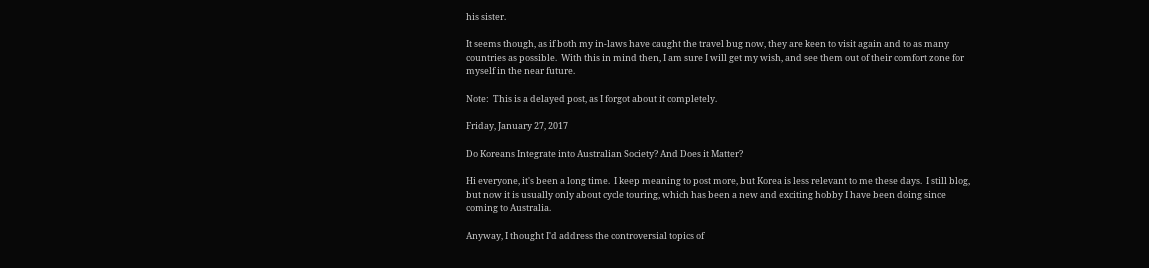his sister.

It seems though, as if both my in-laws have caught the travel bug now, they are keen to visit again and to as many countries as possible.  With this in mind then, I am sure I will get my wish, and see them out of their comfort zone for myself in the near future.

Note:  This is a delayed post, as I forgot about it completely.

Friday, January 27, 2017

Do Koreans Integrate into Australian Society? And Does it Matter?

Hi everyone, it's been a long time.  I keep meaning to post more, but Korea is less relevant to me these days.  I still blog, but now it is usually only about cycle touring, which has been a new and exciting hobby I have been doing since coming to Australia.

Anyway, I thought I'd address the controversial topics of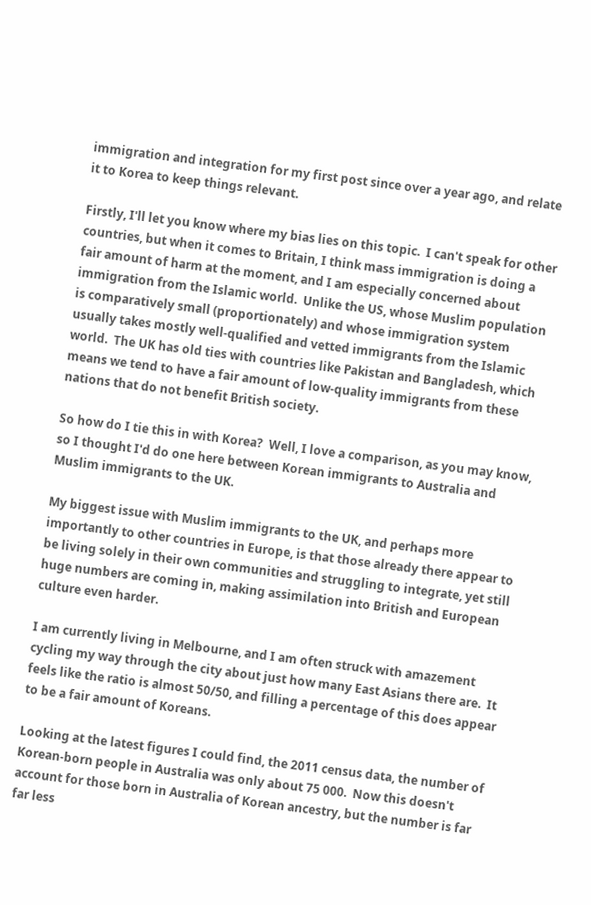immigration and integration for my first post since over a year ago, and relate it to Korea to keep things relevant.

Firstly, I'll let you know where my bias lies on this topic.  I can't speak for other countries, but when it comes to Britain, I think mass immigration is doing a fair amount of harm at the moment, and I am especially concerned about immigration from the Islamic world.  Unlike the US, whose Muslim population is comparatively small (proportionately) and whose immigration system usually takes mostly well-qualified and vetted immigrants from the Islamic world.  The UK has old ties with countries like Pakistan and Bangladesh, which means we tend to have a fair amount of low-quality immigrants from these nations that do not benefit British society.

So how do I tie this in with Korea?  Well, I love a comparison, as you may know, so I thought I'd do one here between Korean immigrants to Australia and Muslim immigrants to the UK.

My biggest issue with Muslim immigrants to the UK, and perhaps more importantly to other countries in Europe, is that those already there appear to be living solely in their own communities and struggling to integrate, yet still huge numbers are coming in, making assimilation into British and European culture even harder.

I am currently living in Melbourne, and I am often struck with amazement cycling my way through the city about just how many East Asians there are.  It feels like the ratio is almost 50/50, and filling a percentage of this does appear to be a fair amount of Koreans.

Looking at the latest figures I could find, the 2011 census data, the number of Korean-born people in Australia was only about 75 000.  Now this doesn't account for those born in Australia of Korean ancestry, but the number is far far less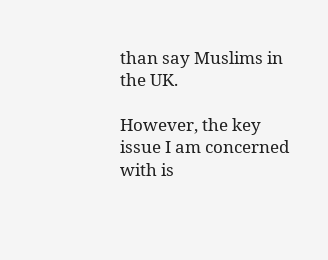than say Muslims in the UK.

However, the key issue I am concerned with is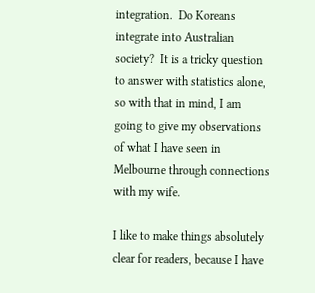integration.  Do Koreans integrate into Australian society?  It is a tricky question to answer with statistics alone, so with that in mind, I am going to give my observations of what I have seen in Melbourne through connections with my wife.

I like to make things absolutely clear for readers, because I have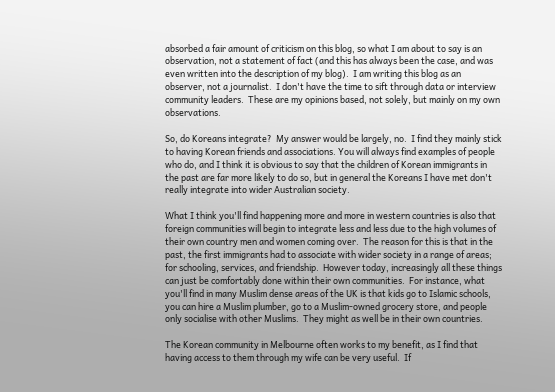absorbed a fair amount of criticism on this blog, so what I am about to say is an observation, not a statement of fact (and this has always been the case, and was even written into the description of my blog).  I am writing this blog as an observer, not a journalist.  I don't have the time to sift through data or interview community leaders.  These are my opinions based, not solely, but mainly on my own observations.

So, do Koreans integrate?  My answer would be largely, no.  I find they mainly stick to having Korean friends and associations. You will always find examples of people who do, and I think it is obvious to say that the children of Korean immigrants in the past are far more likely to do so, but in general the Koreans I have met don't really integrate into wider Australian society.

What I think you'll find happening more and more in western countries is also that foreign communities will begin to integrate less and less due to the high volumes of their own country men and women coming over.  The reason for this is that in the past, the first immigrants had to associate with wider society in a range of areas; for schooling, services, and friendship.  However today, increasingly all these things can just be comfortably done within their own communities.  For instance, what you'll find in many Muslim dense areas of the UK is that kids go to Islamic schools, you can hire a Muslim plumber, go to a Muslim-owned grocery store, and people only socialise with other Muslims.  They might as well be in their own countries.

The Korean community in Melbourne often works to my benefit, as I find that having access to them through my wife can be very useful.  If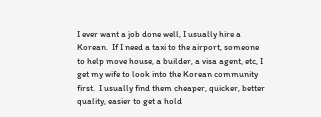I ever want a job done well, I usually hire a Korean.  If I need a taxi to the airport, someone to help move house, a builder, a visa agent, etc, I get my wife to look into the Korean community first.  I usually find them cheaper, quicker, better quality, easier to get a hold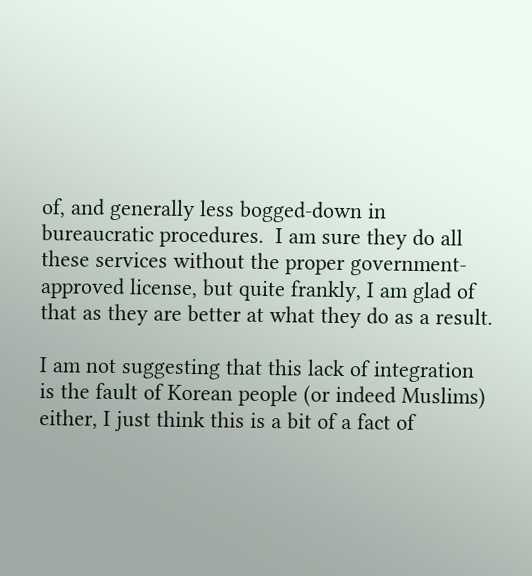of, and generally less bogged-down in bureaucratic procedures.  I am sure they do all these services without the proper government-approved license, but quite frankly, I am glad of that as they are better at what they do as a result.

I am not suggesting that this lack of integration is the fault of Korean people (or indeed Muslims) either, I just think this is a bit of a fact of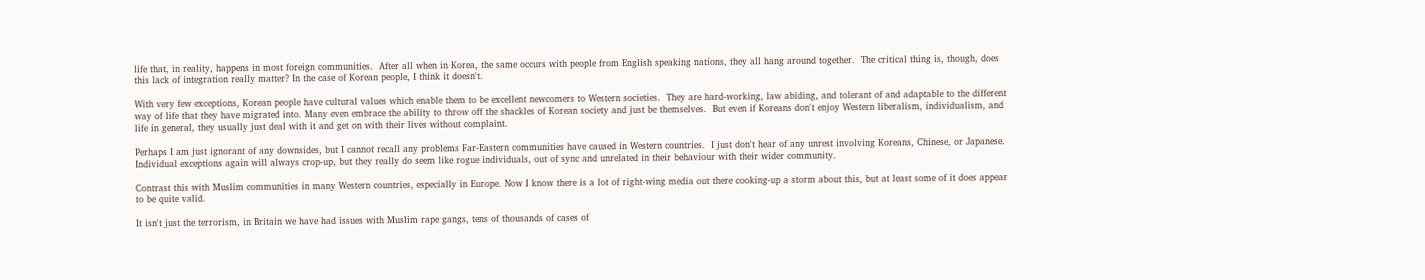life that, in reality, happens in most foreign communities.  After all when in Korea, the same occurs with people from English speaking nations, they all hang around together.  The critical thing is, though, does this lack of integration really matter? In the case of Korean people, I think it doesn't.

With very few exceptions, Korean people have cultural values which enable them to be excellent newcomers to Western societies.  They are hard-working, law abiding, and tolerant of and adaptable to the different way of life that they have migrated into. Many even embrace the ability to throw off the shackles of Korean society and just be themselves.  But even if Koreans don't enjoy Western liberalism, individualism, and life in general, they usually just deal with it and get on with their lives without complaint.

Perhaps I am just ignorant of any downsides, but I cannot recall any problems Far-Eastern communities have caused in Western countries.  I just don't hear of any unrest involving Koreans, Chinese, or Japanese.  Individual exceptions again will always crop-up, but they really do seem like rogue individuals, out of sync and unrelated in their behaviour with their wider community.

Contrast this with Muslim communities in many Western countries, especially in Europe. Now I know there is a lot of right-wing media out there cooking-up a storm about this, but at least some of it does appear to be quite valid.

It isn't just the terrorism, in Britain we have had issues with Muslim rape gangs, tens of thousands of cases of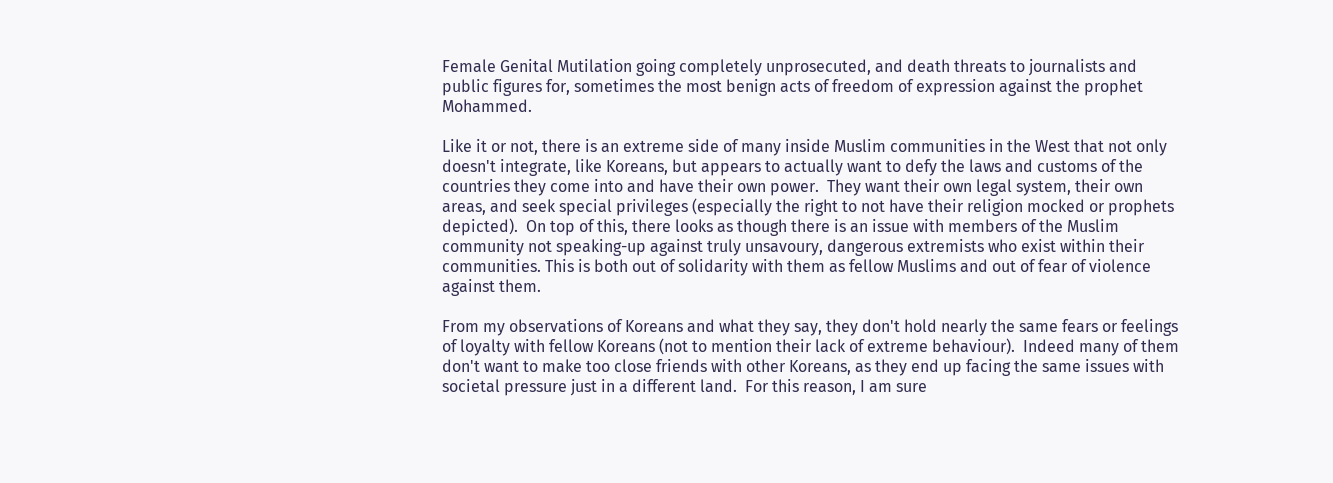Female Genital Mutilation going completely unprosecuted, and death threats to journalists and public figures for, sometimes the most benign acts of freedom of expression against the prophet Mohammed.

Like it or not, there is an extreme side of many inside Muslim communities in the West that not only doesn't integrate, like Koreans, but appears to actually want to defy the laws and customs of the countries they come into and have their own power.  They want their own legal system, their own areas, and seek special privileges (especially the right to not have their religion mocked or prophets depicted).  On top of this, there looks as though there is an issue with members of the Muslim community not speaking-up against truly unsavoury, dangerous extremists who exist within their communities. This is both out of solidarity with them as fellow Muslims and out of fear of violence against them.

From my observations of Koreans and what they say, they don't hold nearly the same fears or feelings of loyalty with fellow Koreans (not to mention their lack of extreme behaviour).  Indeed many of them don't want to make too close friends with other Koreans, as they end up facing the same issues with societal pressure just in a different land.  For this reason, I am sure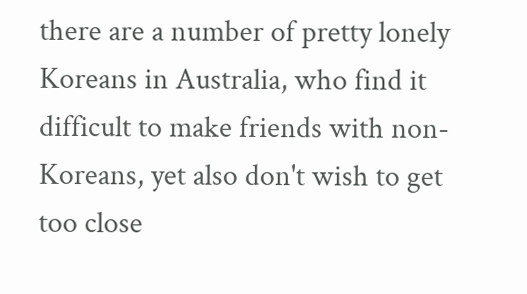there are a number of pretty lonely Koreans in Australia, who find it difficult to make friends with non-Koreans, yet also don't wish to get too close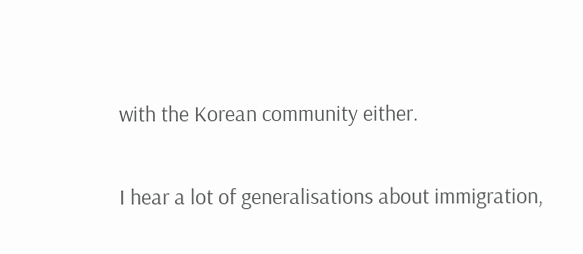with the Korean community either.

I hear a lot of generalisations about immigration,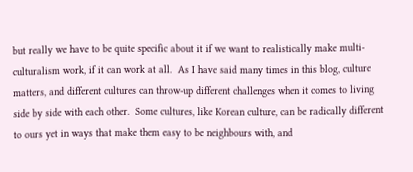but really we have to be quite specific about it if we want to realistically make multi-culturalism work, if it can work at all.  As I have said many times in this blog, culture matters, and different cultures can throw-up different challenges when it comes to living side by side with each other.  Some cultures, like Korean culture, can be radically different to ours yet in ways that make them easy to be neighbours with, and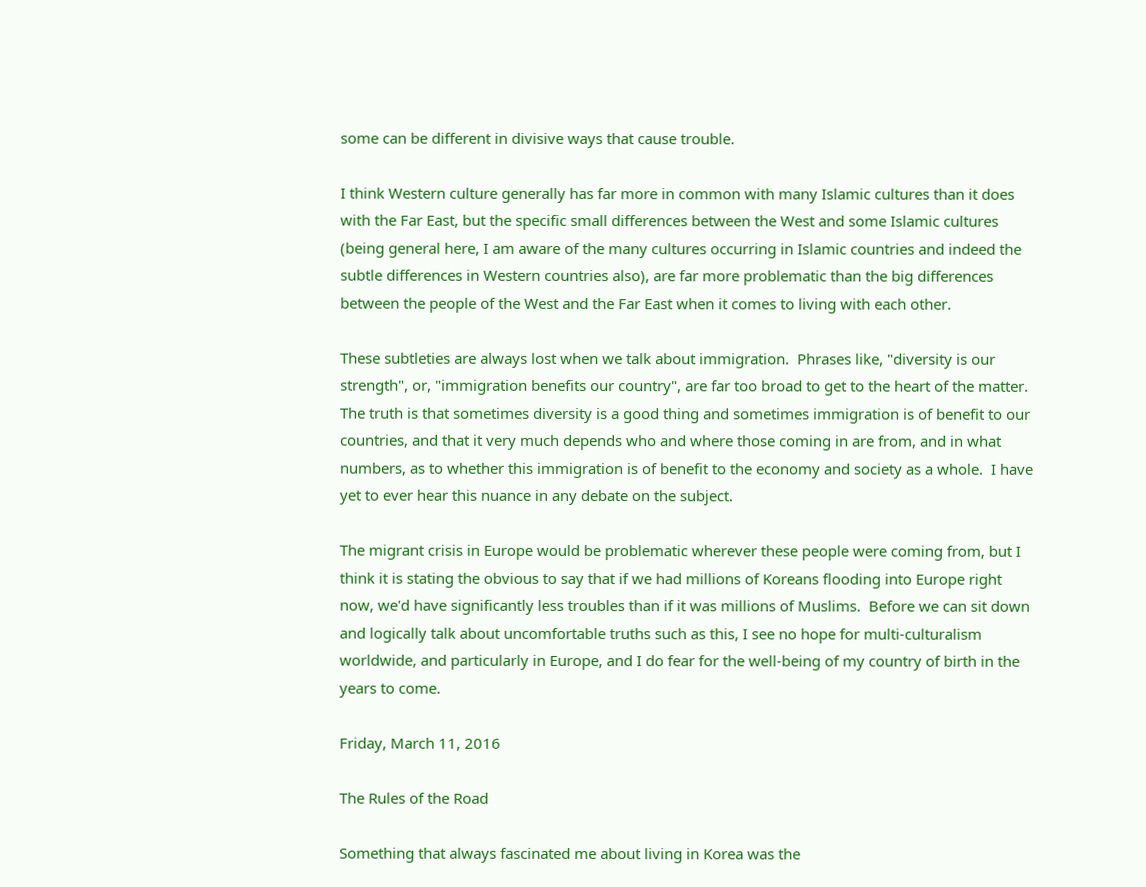some can be different in divisive ways that cause trouble.

I think Western culture generally has far more in common with many Islamic cultures than it does with the Far East, but the specific small differences between the West and some Islamic cultures (being general here, I am aware of the many cultures occurring in Islamic countries and indeed the subtle differences in Western countries also), are far more problematic than the big differences between the people of the West and the Far East when it comes to living with each other.

These subtleties are always lost when we talk about immigration.  Phrases like, "diversity is our strength", or, "immigration benefits our country", are far too broad to get to the heart of the matter.  The truth is that sometimes diversity is a good thing and sometimes immigration is of benefit to our countries, and that it very much depends who and where those coming in are from, and in what numbers, as to whether this immigration is of benefit to the economy and society as a whole.  I have yet to ever hear this nuance in any debate on the subject.

The migrant crisis in Europe would be problematic wherever these people were coming from, but I think it is stating the obvious to say that if we had millions of Koreans flooding into Europe right now, we'd have significantly less troubles than if it was millions of Muslims.  Before we can sit down and logically talk about uncomfortable truths such as this, I see no hope for multi-culturalism worldwide, and particularly in Europe, and I do fear for the well-being of my country of birth in the years to come.

Friday, March 11, 2016

The Rules of the Road

Something that always fascinated me about living in Korea was the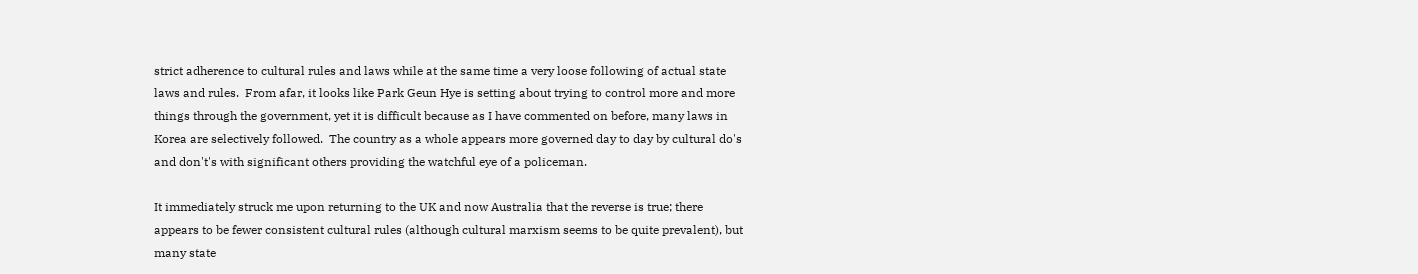strict adherence to cultural rules and laws while at the same time a very loose following of actual state laws and rules.  From afar, it looks like Park Geun Hye is setting about trying to control more and more things through the government, yet it is difficult because as I have commented on before, many laws in Korea are selectively followed.  The country as a whole appears more governed day to day by cultural do's and don't's with significant others providing the watchful eye of a policeman.

It immediately struck me upon returning to the UK and now Australia that the reverse is true; there appears to be fewer consistent cultural rules (although cultural marxism seems to be quite prevalent), but many state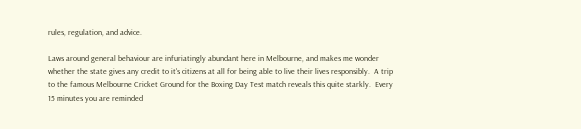rules, regulation, and advice.

Laws around general behaviour are infuriatingly abundant here in Melbourne, and makes me wonder whether the state gives any credit to it's citizens at all for being able to live their lives responsibly.  A trip to the famous Melbourne Cricket Ground for the Boxing Day Test match reveals this quite starkly.  Every 15 minutes you are reminded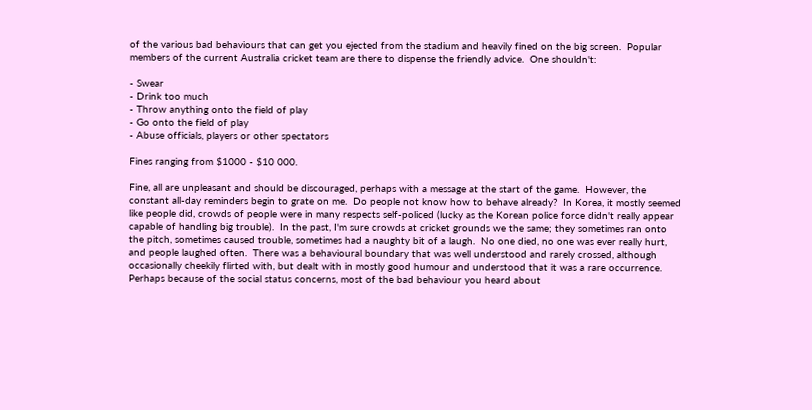of the various bad behaviours that can get you ejected from the stadium and heavily fined on the big screen.  Popular members of the current Australia cricket team are there to dispense the friendly advice.  One shouldn't:

- Swear
- Drink too much
- Throw anything onto the field of play
- Go onto the field of play
- Abuse officials, players or other spectators

Fines ranging from $1000 - $10 000.

Fine, all are unpleasant and should be discouraged, perhaps with a message at the start of the game.  However, the constant all-day reminders begin to grate on me.  Do people not know how to behave already?  In Korea, it mostly seemed like people did, crowds of people were in many respects self-policed (lucky as the Korean police force didn't really appear capable of handling big trouble).  In the past, I'm sure crowds at cricket grounds we the same; they sometimes ran onto the pitch, sometimes caused trouble, sometimes had a naughty bit of a laugh.  No one died, no one was ever really hurt, and people laughed often.  There was a behavioural boundary that was well understood and rarely crossed, although occasionally cheekily flirted with, but dealt with in mostly good humour and understood that it was a rare occurrence.  Perhaps because of the social status concerns, most of the bad behaviour you heard about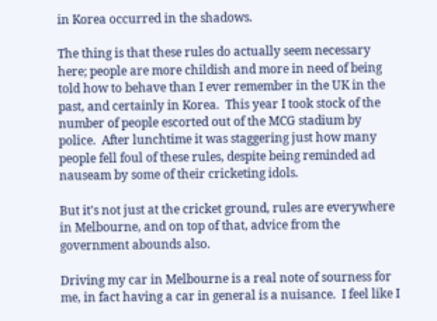in Korea occurred in the shadows.

The thing is that these rules do actually seem necessary here; people are more childish and more in need of being told how to behave than I ever remember in the UK in the past, and certainly in Korea.  This year I took stock of the number of people escorted out of the MCG stadium by police.  After lunchtime it was staggering just how many people fell foul of these rules, despite being reminded ad nauseam by some of their cricketing idols.

But it's not just at the cricket ground, rules are everywhere in Melbourne, and on top of that, advice from the government abounds also.

Driving my car in Melbourne is a real note of sourness for me, in fact having a car in general is a nuisance.  I feel like I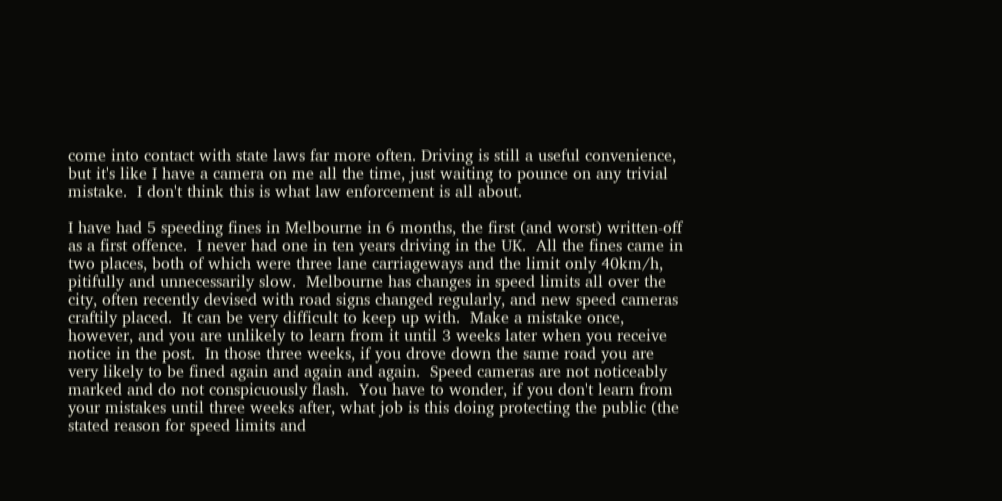come into contact with state laws far more often. Driving is still a useful convenience, but it's like I have a camera on me all the time, just waiting to pounce on any trivial mistake.  I don't think this is what law enforcement is all about.

I have had 5 speeding fines in Melbourne in 6 months, the first (and worst) written-off as a first offence.  I never had one in ten years driving in the UK.  All the fines came in two places, both of which were three lane carriageways and the limit only 40km/h, pitifully and unnecessarily slow.  Melbourne has changes in speed limits all over the city, often recently devised with road signs changed regularly, and new speed cameras craftily placed.  It can be very difficult to keep up with.  Make a mistake once, however, and you are unlikely to learn from it until 3 weeks later when you receive notice in the post.  In those three weeks, if you drove down the same road you are very likely to be fined again and again and again.  Speed cameras are not noticeably marked and do not conspicuously flash.  You have to wonder, if you don't learn from your mistakes until three weeks after, what job is this doing protecting the public (the stated reason for speed limits and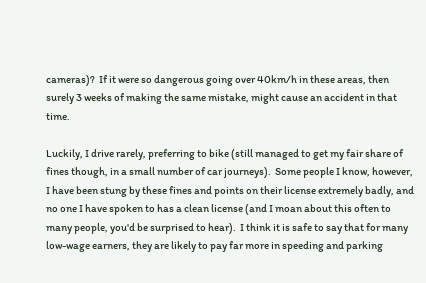cameras)?  If it were so dangerous going over 40km/h in these areas, then surely 3 weeks of making the same mistake, might cause an accident in that time.

Luckily, I drive rarely, preferring to bike (still managed to get my fair share of fines though, in a small number of car journeys).  Some people I know, however, I have been stung by these fines and points on their license extremely badly, and no one I have spoken to has a clean license (and I moan about this often to many people, you'd be surprised to hear).  I think it is safe to say that for many low-wage earners, they are likely to pay far more in speeding and parking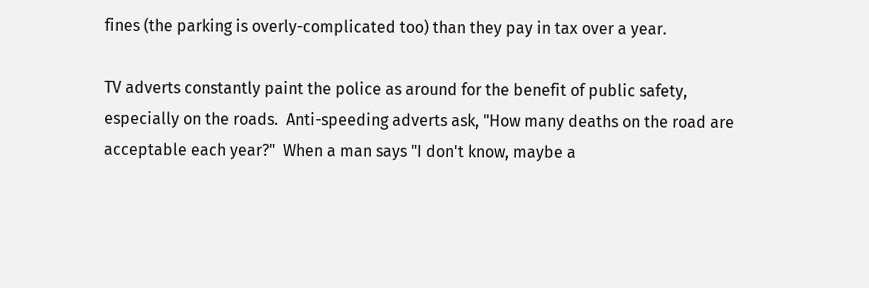fines (the parking is overly-complicated too) than they pay in tax over a year.

TV adverts constantly paint the police as around for the benefit of public safety, especially on the roads.  Anti-speeding adverts ask, "How many deaths on the road are acceptable each year?"  When a man says "I don't know, maybe a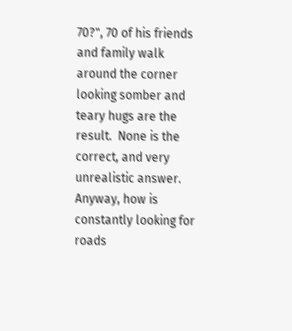70?", 70 of his friends and family walk around the corner looking somber and teary hugs are the result.  None is the correct, and very unrealistic answer.  Anyway, how is constantly looking for roads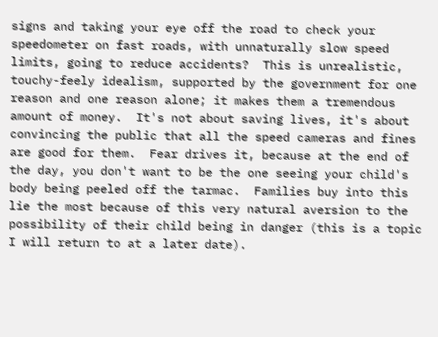signs and taking your eye off the road to check your speedometer on fast roads, with unnaturally slow speed limits, going to reduce accidents?  This is unrealistic, touchy-feely idealism, supported by the government for one reason and one reason alone; it makes them a tremendous amount of money.  It's not about saving lives, it's about convincing the public that all the speed cameras and fines are good for them.  Fear drives it, because at the end of the day, you don't want to be the one seeing your child's body being peeled off the tarmac.  Families buy into this lie the most because of this very natural aversion to the possibility of their child being in danger (this is a topic I will return to at a later date).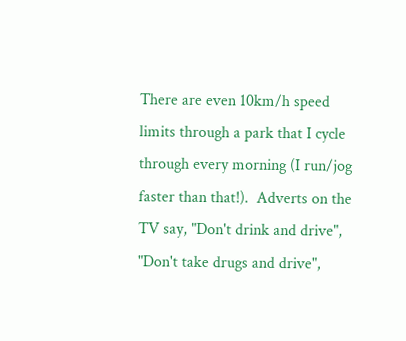There are even 10km/h speed limits through a park that I cycle through every morning (I run/jog faster than that!).  Adverts on the TV say, "Don't drink and drive", "Don't take drugs and drive",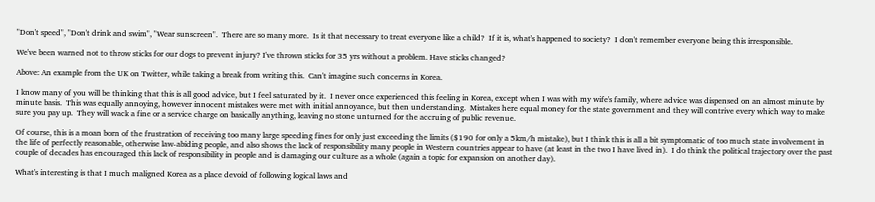"Don't speed", "Don't drink and swim", "Wear sunscreen".  There are so many more.  Is it that necessary to treat everyone like a child?  If it is, what's happened to society?  I don't remember everyone being this irresponsible.

We've been warned not to throw sticks for our dogs to prevent injury? I've thrown sticks for 35 yrs without a problem. Have sticks changed?

Above: An example from the UK on Twitter, while taking a break from writing this.  Can't imagine such concerns in Korea.

I know many of you will be thinking that this is all good advice, but I feel saturated by it.  I never once experienced this feeling in Korea, except when I was with my wife's family, where advice was dispensed on an almost minute by minute basis.  This was equally annoying, however innocent mistakes were met with initial annoyance, but then understanding.  Mistakes here equal money for the state government and they will contrive every which way to make sure you pay up.  They will wack a fine or a service charge on basically anything, leaving no stone unturned for the accruing of public revenue.

Of course, this is a moan born of the frustration of receiving too many large speeding fines for only just exceeding the limits ($190 for only a 5km/h mistake), but I think this is all a bit symptomatic of too much state involvement in the life of perfectly reasonable, otherwise law-abiding people, and also shows the lack of responsibility many people in Western countries appear to have (at least in the two I have lived in).  I do think the political trajectory over the past couple of decades has encouraged this lack of responsibility in people and is damaging our culture as a whole (again a topic for expansion on another day).

What's interesting is that I much maligned Korea as a place devoid of following logical laws and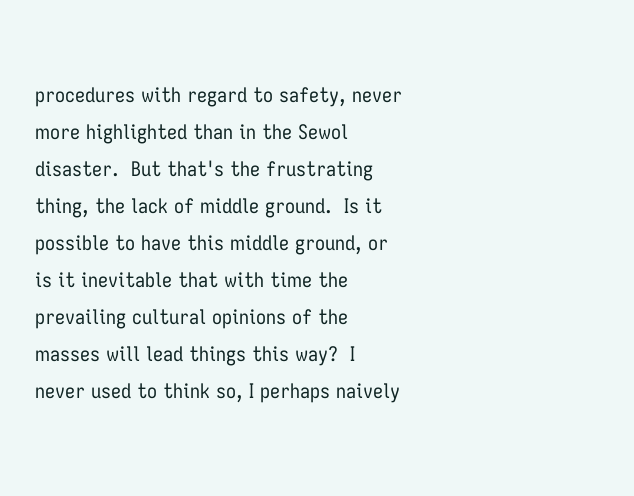procedures with regard to safety, never more highlighted than in the Sewol disaster.  But that's the frustrating thing, the lack of middle ground.  Is it possible to have this middle ground, or is it inevitable that with time the prevailing cultural opinions of the masses will lead things this way?  I never used to think so, I perhaps naively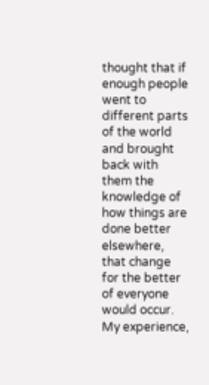thought that if enough people went to different parts of the world and brought back with them the knowledge of how things are done better elsewhere, that change for the better of everyone would occur.  My experience,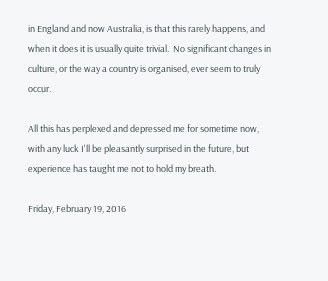in England and now Australia, is that this rarely happens, and when it does it is usually quite trivial.  No significant changes in culture, or the way a country is organised, ever seem to truly occur.

All this has perplexed and depressed me for sometime now, with any luck I'll be pleasantly surprised in the future, but experience has taught me not to hold my breath.

Friday, February 19, 2016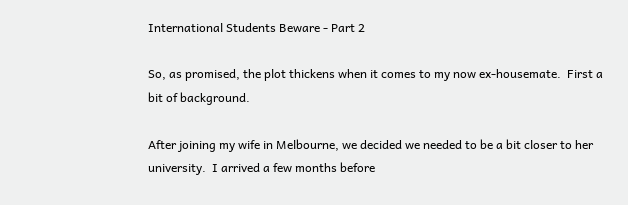International Students Beware - Part 2

So, as promised, the plot thickens when it comes to my now ex-housemate.  First a bit of background.

After joining my wife in Melbourne, we decided we needed to be a bit closer to her university.  I arrived a few months before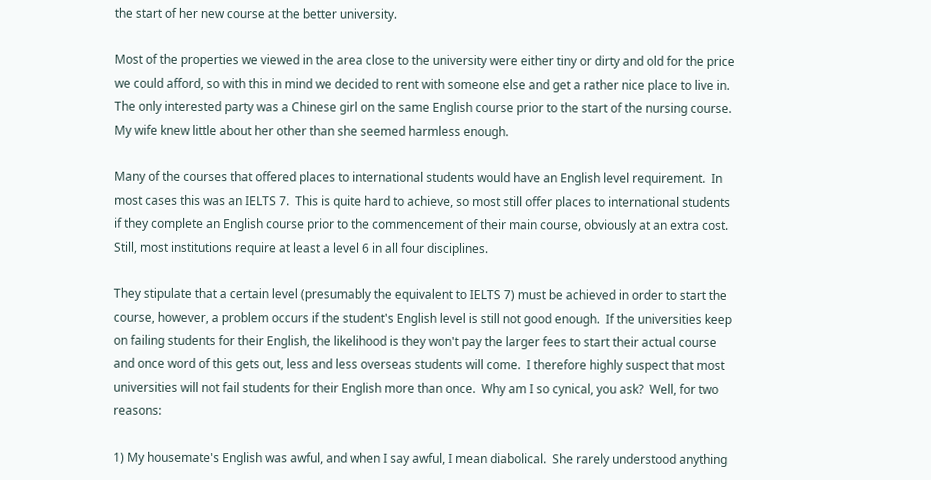the start of her new course at the better university.

Most of the properties we viewed in the area close to the university were either tiny or dirty and old for the price we could afford, so with this in mind we decided to rent with someone else and get a rather nice place to live in.  The only interested party was a Chinese girl on the same English course prior to the start of the nursing course.  My wife knew little about her other than she seemed harmless enough.

Many of the courses that offered places to international students would have an English level requirement.  In most cases this was an IELTS 7.  This is quite hard to achieve, so most still offer places to international students if they complete an English course prior to the commencement of their main course, obviously at an extra cost.  Still, most institutions require at least a level 6 in all four disciplines.

They stipulate that a certain level (presumably the equivalent to IELTS 7) must be achieved in order to start the course, however, a problem occurs if the student's English level is still not good enough.  If the universities keep on failing students for their English, the likelihood is they won't pay the larger fees to start their actual course and once word of this gets out, less and less overseas students will come.  I therefore highly suspect that most universities will not fail students for their English more than once.  Why am I so cynical, you ask?  Well, for two reasons:

1) My housemate's English was awful, and when I say awful, I mean diabolical.  She rarely understood anything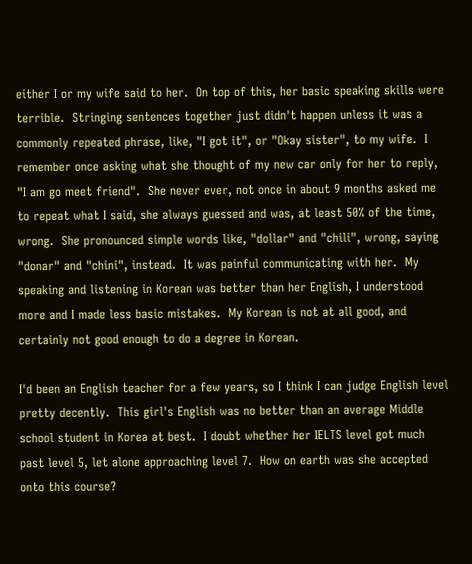either I or my wife said to her.  On top of this, her basic speaking skills were terrible.  Stringing sentences together just didn't happen unless it was a commonly repeated phrase, like, "I got it", or "Okay sister", to my wife.  I remember once asking what she thought of my new car only for her to reply, "I am go meet friend".  She never ever, not once in about 9 months asked me to repeat what I said, she always guessed and was, at least 50% of the time, wrong.  She pronounced simple words like, "dollar" and "chili", wrong, saying "donar" and "chini", instead.  It was painful communicating with her.  My speaking and listening in Korean was better than her English, I understood more and I made less basic mistakes.  My Korean is not at all good, and certainly not good enough to do a degree in Korean.

I'd been an English teacher for a few years, so I think I can judge English level pretty decently.  This girl's English was no better than an average Middle school student in Korea at best.  I doubt whether her IELTS level got much past level 5, let alone approaching level 7.  How on earth was she accepted onto this course?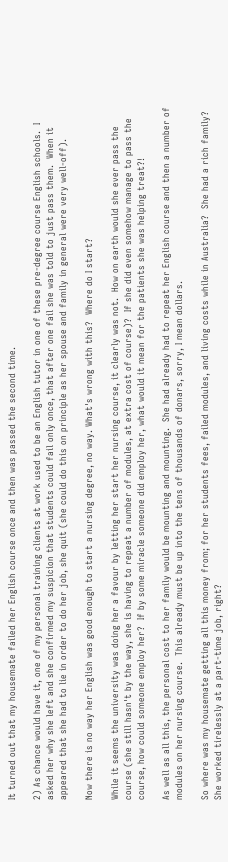It turned out that my housemate failed her English course once and then was passed the second time.

2) As chance would have it, one of my personal training clients at work used to be an English tutor in one of these pre-degree course English schools.  I asked her why she left and she confirmed my suspicion that students could fail only once, that after one fail she was told to just pass them.  When it appeared that she had to lie in order to do her job, she quit (she could do this on principle as her spouse and family in general were very well-off).

Now there is no way her English was good enough to start a nursing degree, no way. What's wrong with this?  Where do I start?

While it seems the university was doing her a favour by letting her start her nursing course, it clearly was not.  How on earth would she ever pass the course (she still hasn't by the way, she is having to repeat a number of modules, at extra cost of course)?  If she did even somehow manage to pass the course, how could someone employ her?  If by some miracle someone did employ her, what would it mean for the patients she was helping treat?!

As well as all this, the personal cost to her family would be mounting and mounting.  She had already had to repeat her English course and then a number of modules on her nursing course.  This already must be up into the tens of thousands of donars, sorry, I mean dollars.

So where was my housemate getting all this money from; for her students fees, failed modules, and living costs while in Australia?  She had a rich family?  She worked tirelessly at a part-time job, right?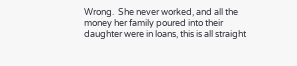Wrong.  She never worked, and all the money her family poured into their daughter were in loans, this is all straight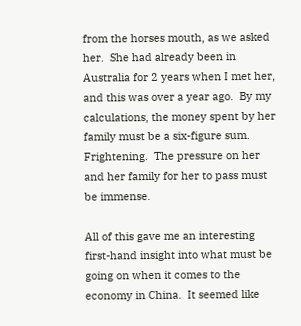from the horses mouth, as we asked her.  She had already been in Australia for 2 years when I met her, and this was over a year ago.  By my calculations, the money spent by her family must be a six-figure sum.  Frightening.  The pressure on her and her family for her to pass must be immense.

All of this gave me an interesting first-hand insight into what must be going on when it comes to the economy in China.  It seemed like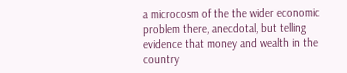a microcosm of the the wider economic problem there, anecdotal, but telling evidence that money and wealth in the country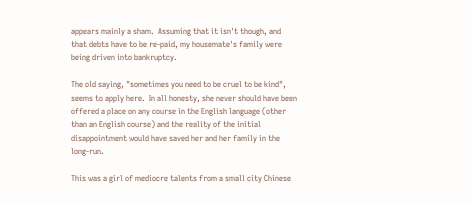appears mainly a sham.  Assuming that it isn't though, and that debts have to be re-paid, my housemate's family were being driven into bankruptcy.

The old saying, "sometimes you need to be cruel to be kind", seems to apply here.  In all honesty, she never should have been offered a place on any course in the English language (other than an English course) and the reality of the initial disappointment would have saved her and her family in the long-run.

This was a girl of mediocre talents from a small city Chinese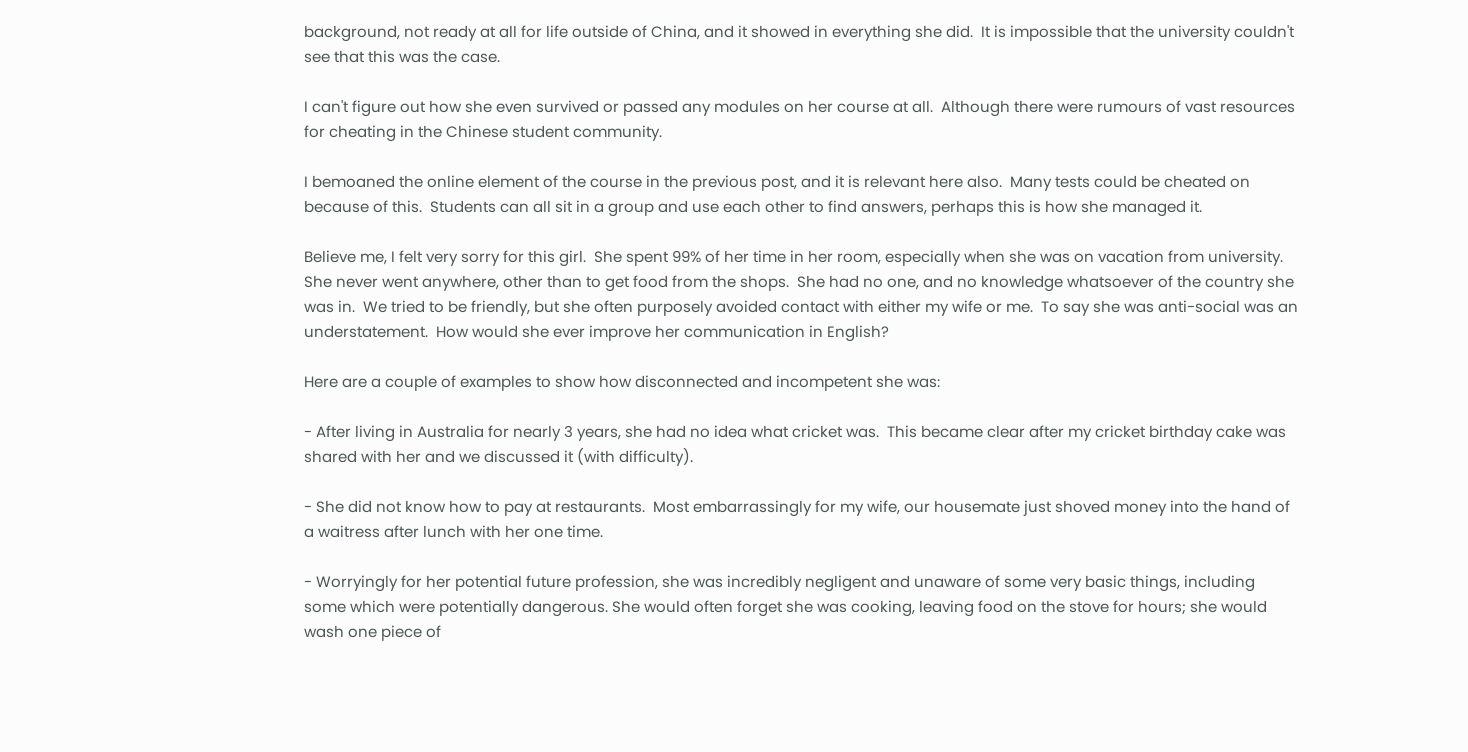background, not ready at all for life outside of China, and it showed in everything she did.  It is impossible that the university couldn't see that this was the case.

I can't figure out how she even survived or passed any modules on her course at all.  Although there were rumours of vast resources for cheating in the Chinese student community.

I bemoaned the online element of the course in the previous post, and it is relevant here also.  Many tests could be cheated on because of this.  Students can all sit in a group and use each other to find answers, perhaps this is how she managed it.

Believe me, I felt very sorry for this girl.  She spent 99% of her time in her room, especially when she was on vacation from university.  She never went anywhere, other than to get food from the shops.  She had no one, and no knowledge whatsoever of the country she was in.  We tried to be friendly, but she often purposely avoided contact with either my wife or me.  To say she was anti-social was an understatement.  How would she ever improve her communication in English?

Here are a couple of examples to show how disconnected and incompetent she was:

- After living in Australia for nearly 3 years, she had no idea what cricket was.  This became clear after my cricket birthday cake was shared with her and we discussed it (with difficulty).

- She did not know how to pay at restaurants.  Most embarrassingly for my wife, our housemate just shoved money into the hand of a waitress after lunch with her one time.

- Worryingly for her potential future profession, she was incredibly negligent and unaware of some very basic things, including some which were potentially dangerous. She would often forget she was cooking, leaving food on the stove for hours; she would wash one piece of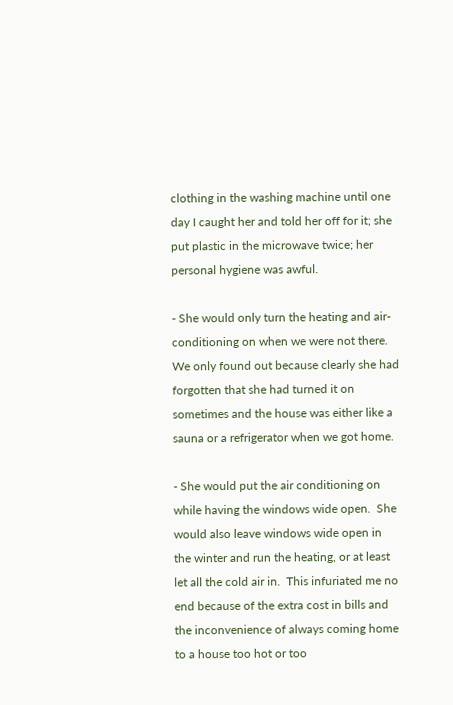clothing in the washing machine until one day I caught her and told her off for it; she put plastic in the microwave twice; her personal hygiene was awful.

- She would only turn the heating and air-conditioning on when we were not there. We only found out because clearly she had forgotten that she had turned it on sometimes and the house was either like a sauna or a refrigerator when we got home.

- She would put the air conditioning on while having the windows wide open.  She would also leave windows wide open in the winter and run the heating, or at least let all the cold air in.  This infuriated me no end because of the extra cost in bills and the inconvenience of always coming home to a house too hot or too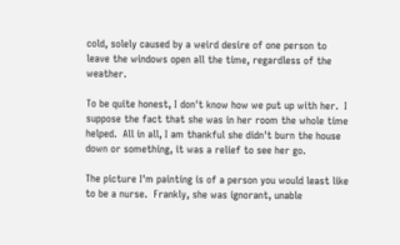cold, solely caused by a weird desire of one person to leave the windows open all the time, regardless of the weather.

To be quite honest, I don't know how we put up with her.  I suppose the fact that she was in her room the whole time helped.  All in all, I am thankful she didn't burn the house down or something, it was a relief to see her go.

The picture I'm painting is of a person you would least like to be a nurse.  Frankly, she was ignorant, unable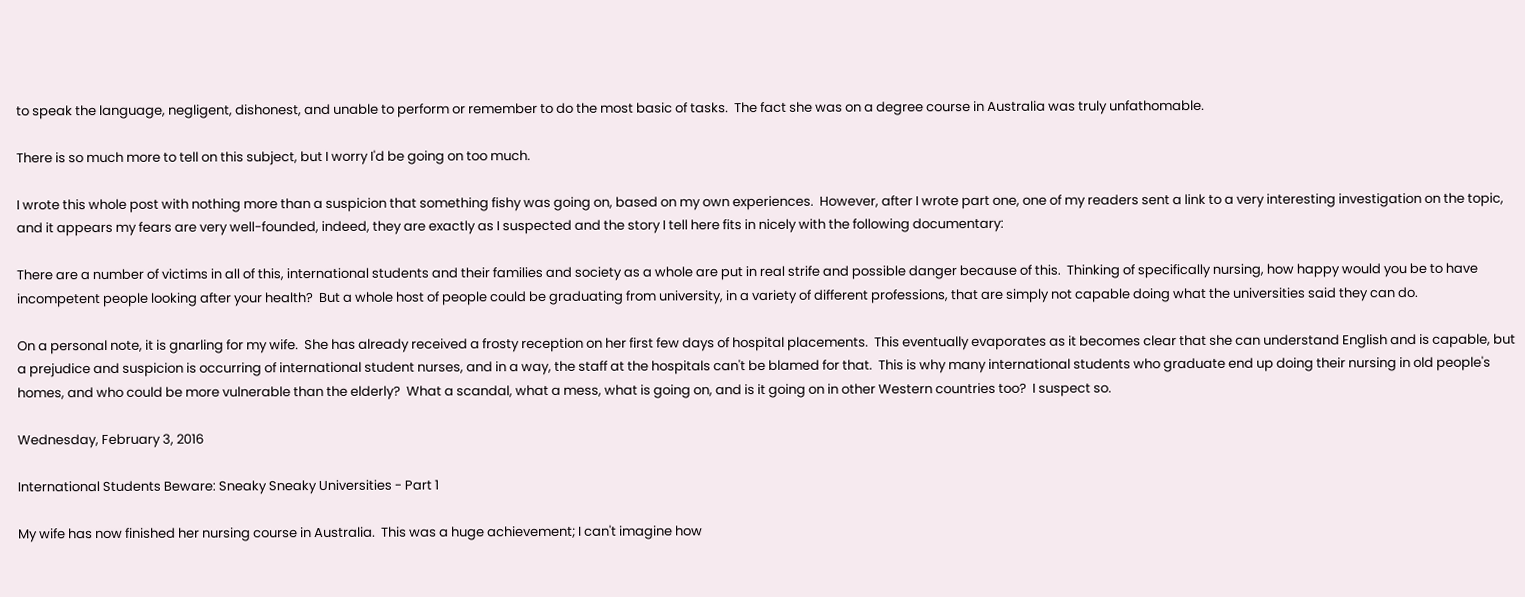to speak the language, negligent, dishonest, and unable to perform or remember to do the most basic of tasks.  The fact she was on a degree course in Australia was truly unfathomable.

There is so much more to tell on this subject, but I worry I'd be going on too much.

I wrote this whole post with nothing more than a suspicion that something fishy was going on, based on my own experiences.  However, after I wrote part one, one of my readers sent a link to a very interesting investigation on the topic, and it appears my fears are very well-founded, indeed, they are exactly as I suspected and the story I tell here fits in nicely with the following documentary:

There are a number of victims in all of this, international students and their families and society as a whole are put in real strife and possible danger because of this.  Thinking of specifically nursing, how happy would you be to have incompetent people looking after your health?  But a whole host of people could be graduating from university, in a variety of different professions, that are simply not capable doing what the universities said they can do.

On a personal note, it is gnarling for my wife.  She has already received a frosty reception on her first few days of hospital placements.  This eventually evaporates as it becomes clear that she can understand English and is capable, but a prejudice and suspicion is occurring of international student nurses, and in a way, the staff at the hospitals can't be blamed for that.  This is why many international students who graduate end up doing their nursing in old people's homes, and who could be more vulnerable than the elderly?  What a scandal, what a mess, what is going on, and is it going on in other Western countries too?  I suspect so.

Wednesday, February 3, 2016

International Students Beware: Sneaky Sneaky Universities - Part 1

My wife has now finished her nursing course in Australia.  This was a huge achievement; I can't imagine how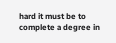hard it must be to complete a degree in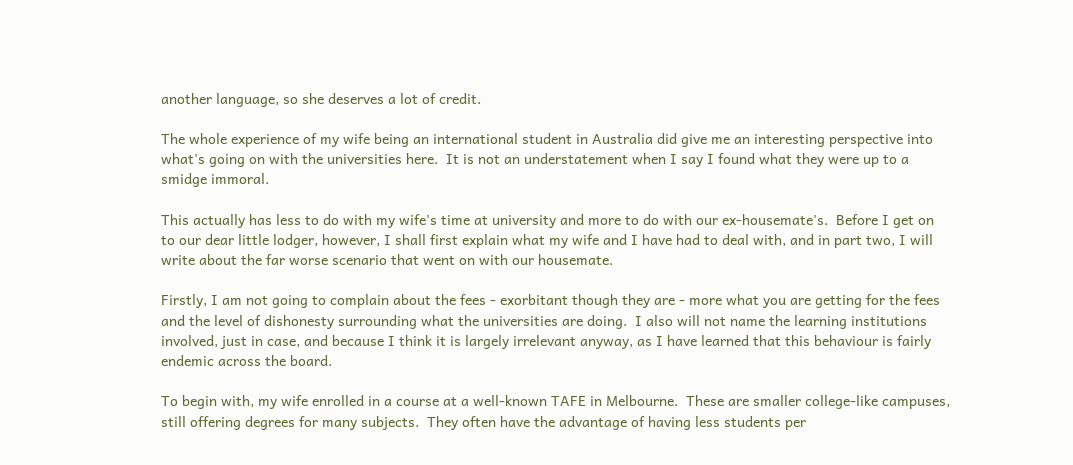another language, so she deserves a lot of credit.

The whole experience of my wife being an international student in Australia did give me an interesting perspective into what's going on with the universities here.  It is not an understatement when I say I found what they were up to a smidge immoral.

This actually has less to do with my wife's time at university and more to do with our ex-housemate's.  Before I get on to our dear little lodger, however, I shall first explain what my wife and I have had to deal with, and in part two, I will write about the far worse scenario that went on with our housemate.

Firstly, I am not going to complain about the fees - exorbitant though they are - more what you are getting for the fees and the level of dishonesty surrounding what the universities are doing.  I also will not name the learning institutions involved, just in case, and because I think it is largely irrelevant anyway, as I have learned that this behaviour is fairly endemic across the board.

To begin with, my wife enrolled in a course at a well-known TAFE in Melbourne.  These are smaller college-like campuses, still offering degrees for many subjects.  They often have the advantage of having less students per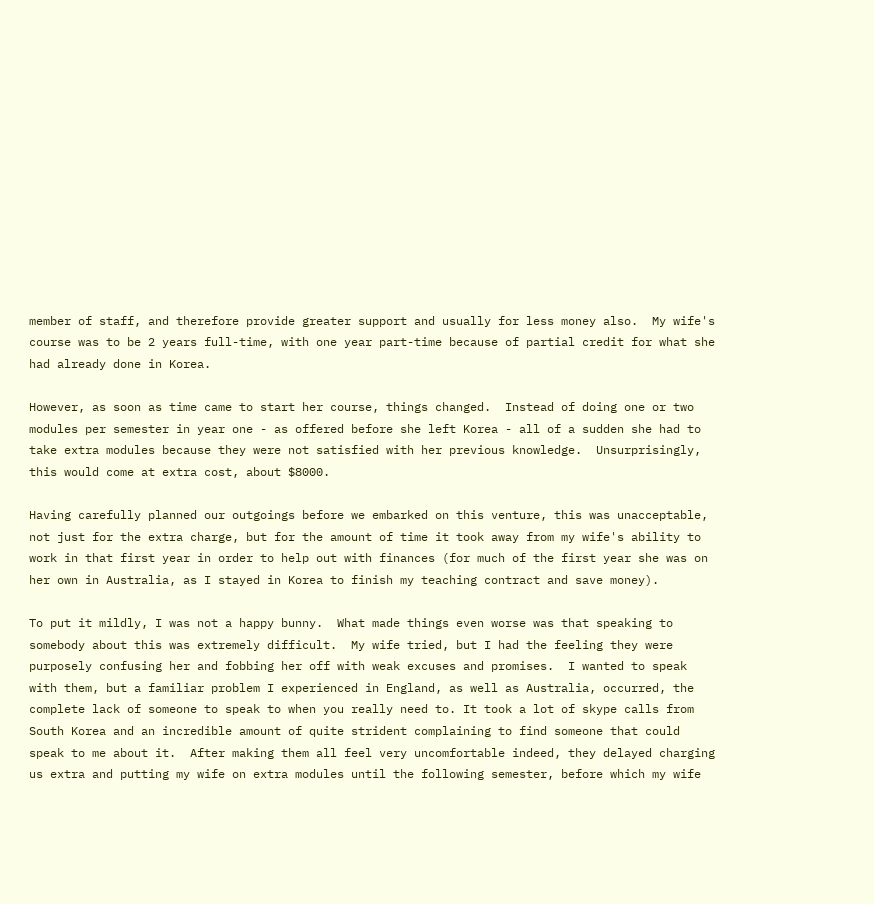member of staff, and therefore provide greater support and usually for less money also.  My wife's course was to be 2 years full-time, with one year part-time because of partial credit for what she had already done in Korea.

However, as soon as time came to start her course, things changed.  Instead of doing one or two modules per semester in year one - as offered before she left Korea - all of a sudden she had to take extra modules because they were not satisfied with her previous knowledge.  Unsurprisingly, this would come at extra cost, about $8000.

Having carefully planned our outgoings before we embarked on this venture, this was unacceptable, not just for the extra charge, but for the amount of time it took away from my wife's ability to work in that first year in order to help out with finances (for much of the first year she was on her own in Australia, as I stayed in Korea to finish my teaching contract and save money).

To put it mildly, I was not a happy bunny.  What made things even worse was that speaking to somebody about this was extremely difficult.  My wife tried, but I had the feeling they were purposely confusing her and fobbing her off with weak excuses and promises.  I wanted to speak with them, but a familiar problem I experienced in England, as well as Australia, occurred, the complete lack of someone to speak to when you really need to. It took a lot of skype calls from South Korea and an incredible amount of quite strident complaining to find someone that could speak to me about it.  After making them all feel very uncomfortable indeed, they delayed charging us extra and putting my wife on extra modules until the following semester, before which my wife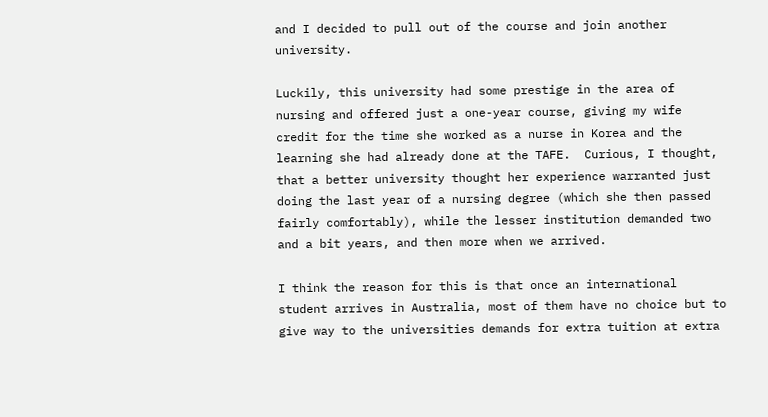and I decided to pull out of the course and join another university.

Luckily, this university had some prestige in the area of nursing and offered just a one-year course, giving my wife credit for the time she worked as a nurse in Korea and the learning she had already done at the TAFE.  Curious, I thought, that a better university thought her experience warranted just doing the last year of a nursing degree (which she then passed fairly comfortably), while the lesser institution demanded two and a bit years, and then more when we arrived.

I think the reason for this is that once an international student arrives in Australia, most of them have no choice but to give way to the universities demands for extra tuition at extra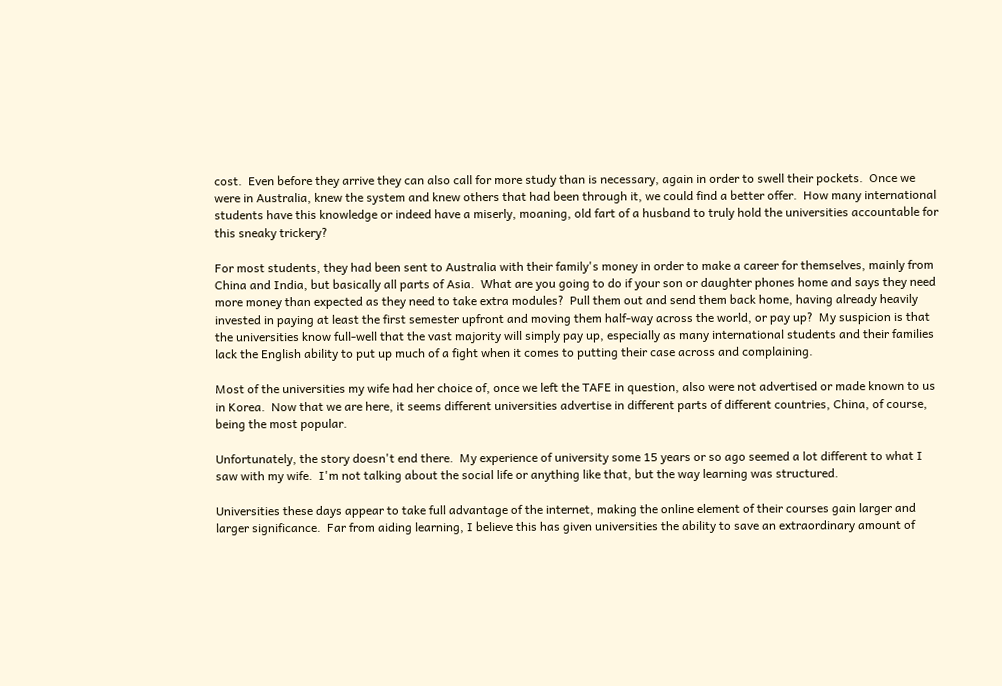cost.  Even before they arrive they can also call for more study than is necessary, again in order to swell their pockets.  Once we were in Australia, knew the system and knew others that had been through it, we could find a better offer.  How many international students have this knowledge or indeed have a miserly, moaning, old fart of a husband to truly hold the universities accountable for this sneaky trickery?

For most students, they had been sent to Australia with their family's money in order to make a career for themselves, mainly from China and India, but basically all parts of Asia.  What are you going to do if your son or daughter phones home and says they need more money than expected as they need to take extra modules?  Pull them out and send them back home, having already heavily invested in paying at least the first semester upfront and moving them half-way across the world, or pay up?  My suspicion is that the universities know full-well that the vast majority will simply pay up, especially as many international students and their families lack the English ability to put up much of a fight when it comes to putting their case across and complaining.

Most of the universities my wife had her choice of, once we left the TAFE in question, also were not advertised or made known to us in Korea.  Now that we are here, it seems different universities advertise in different parts of different countries, China, of course, being the most popular.

Unfortunately, the story doesn't end there.  My experience of university some 15 years or so ago seemed a lot different to what I saw with my wife.  I'm not talking about the social life or anything like that, but the way learning was structured.

Universities these days appear to take full advantage of the internet, making the online element of their courses gain larger and larger significance.  Far from aiding learning, I believe this has given universities the ability to save an extraordinary amount of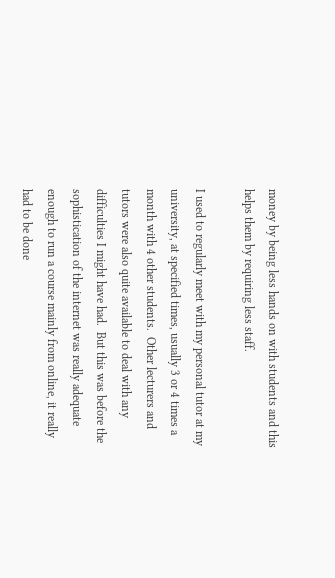money by being less hands on with students and this helps them by requiring less staff.

I used to regularly meet with my personal tutor at my university, at specified times, usually 3 or 4 times a month with 4 other students.  Other lecturers and tutors were also quite available to deal with any difficulties I might have had.  But this was before the sophistication of the internet was really adequate enough to run a course mainly from online, it really had to be done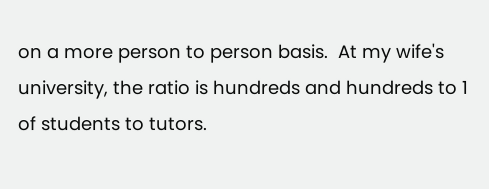on a more person to person basis.  At my wife's university, the ratio is hundreds and hundreds to 1 of students to tutors.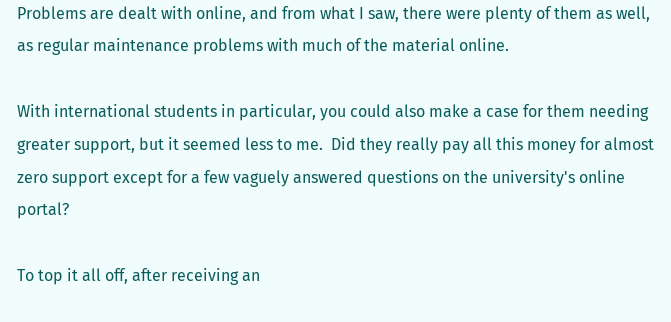Problems are dealt with online, and from what I saw, there were plenty of them as well, as regular maintenance problems with much of the material online.

With international students in particular, you could also make a case for them needing greater support, but it seemed less to me.  Did they really pay all this money for almost zero support except for a few vaguely answered questions on the university's online portal?

To top it all off, after receiving an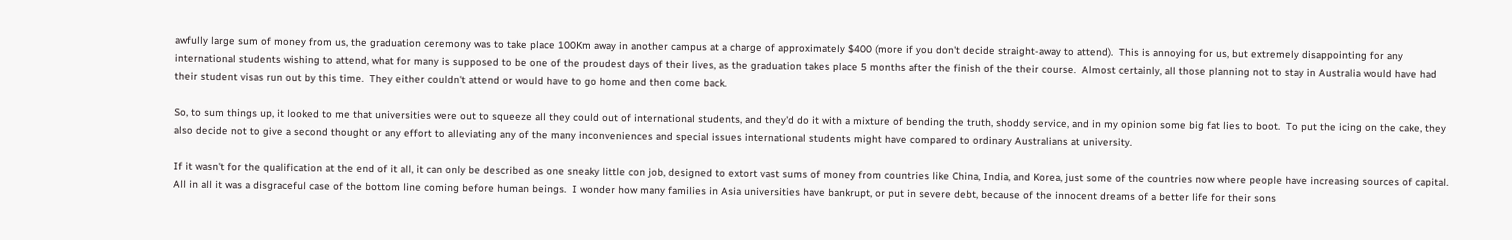awfully large sum of money from us, the graduation ceremony was to take place 100Km away in another campus at a charge of approximately $400 (more if you don't decide straight-away to attend).  This is annoying for us, but extremely disappointing for any international students wishing to attend, what for many is supposed to be one of the proudest days of their lives, as the graduation takes place 5 months after the finish of the their course.  Almost certainly, all those planning not to stay in Australia would have had their student visas run out by this time.  They either couldn't attend or would have to go home and then come back.

So, to sum things up, it looked to me that universities were out to squeeze all they could out of international students, and they'd do it with a mixture of bending the truth, shoddy service, and in my opinion some big fat lies to boot.  To put the icing on the cake, they also decide not to give a second thought or any effort to alleviating any of the many inconveniences and special issues international students might have compared to ordinary Australians at university.

If it wasn't for the qualification at the end of it all, it can only be described as one sneaky little con job, designed to extort vast sums of money from countries like China, India, and Korea, just some of the countries now where people have increasing sources of capital.  All in all it was a disgraceful case of the bottom line coming before human beings.  I wonder how many families in Asia universities have bankrupt, or put in severe debt, because of the innocent dreams of a better life for their sons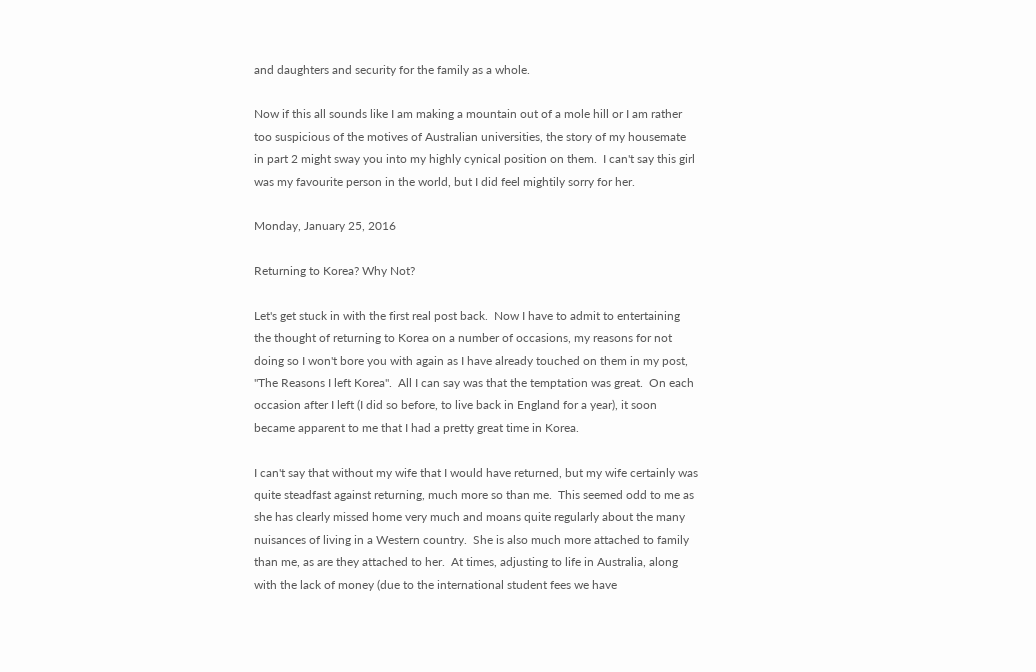and daughters and security for the family as a whole.

Now if this all sounds like I am making a mountain out of a mole hill or I am rather too suspicious of the motives of Australian universities, the story of my housemate in part 2 might sway you into my highly cynical position on them.  I can't say this girl was my favourite person in the world, but I did feel mightily sorry for her.

Monday, January 25, 2016

Returning to Korea? Why Not?

Let's get stuck in with the first real post back.  Now I have to admit to entertaining the thought of returning to Korea on a number of occasions, my reasons for not doing so I won't bore you with again as I have already touched on them in my post, "The Reasons I left Korea".  All I can say was that the temptation was great.  On each occasion after I left (I did so before, to live back in England for a year), it soon became apparent to me that I had a pretty great time in Korea.

I can't say that without my wife that I would have returned, but my wife certainly was quite steadfast against returning, much more so than me.  This seemed odd to me as she has clearly missed home very much and moans quite regularly about the many nuisances of living in a Western country.  She is also much more attached to family than me, as are they attached to her.  At times, adjusting to life in Australia, along with the lack of money (due to the international student fees we have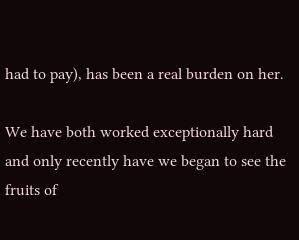had to pay), has been a real burden on her.

We have both worked exceptionally hard and only recently have we began to see the fruits of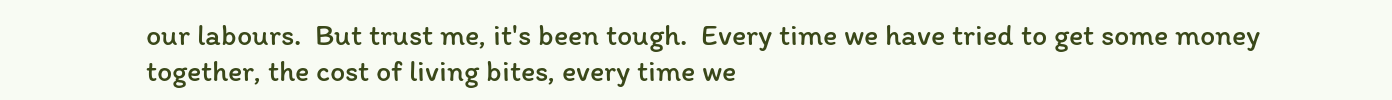our labours.  But trust me, it's been tough.  Every time we have tried to get some money together, the cost of living bites, every time we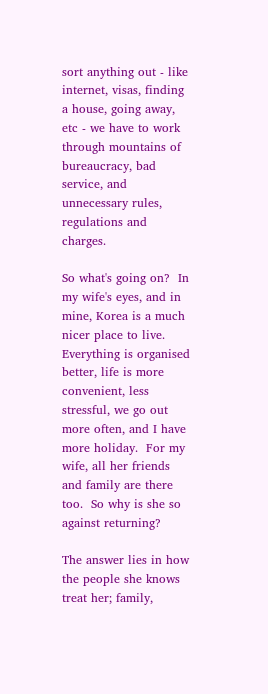sort anything out - like internet, visas, finding a house, going away, etc - we have to work through mountains of bureaucracy, bad service, and unnecessary rules, regulations and charges.

So what's going on?  In my wife's eyes, and in mine, Korea is a much nicer place to live. Everything is organised better, life is more convenient, less stressful, we go out more often, and I have more holiday.  For my wife, all her friends and family are there too.  So why is she so against returning?

The answer lies in how the people she knows treat her; family,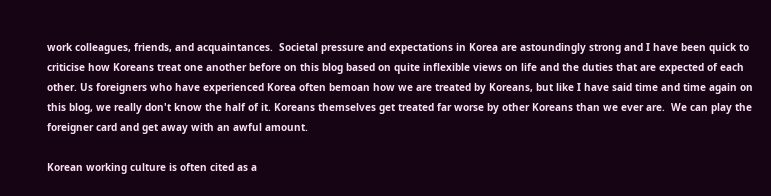work colleagues, friends, and acquaintances.  Societal pressure and expectations in Korea are astoundingly strong and I have been quick to criticise how Koreans treat one another before on this blog based on quite inflexible views on life and the duties that are expected of each other. Us foreigners who have experienced Korea often bemoan how we are treated by Koreans, but like I have said time and time again on this blog, we really don't know the half of it. Koreans themselves get treated far worse by other Koreans than we ever are.  We can play the foreigner card and get away with an awful amount.

Korean working culture is often cited as a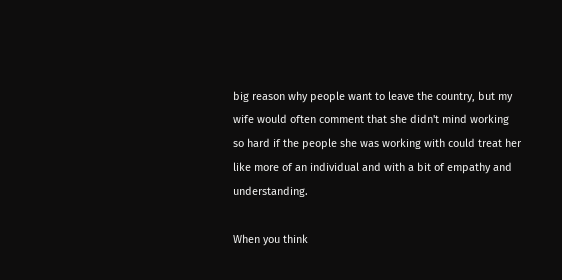big reason why people want to leave the country, but my wife would often comment that she didn't mind working so hard if the people she was working with could treat her like more of an individual and with a bit of empathy and understanding.

When you think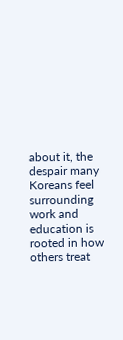about it, the despair many Koreans feel surrounding work and education is rooted in how others treat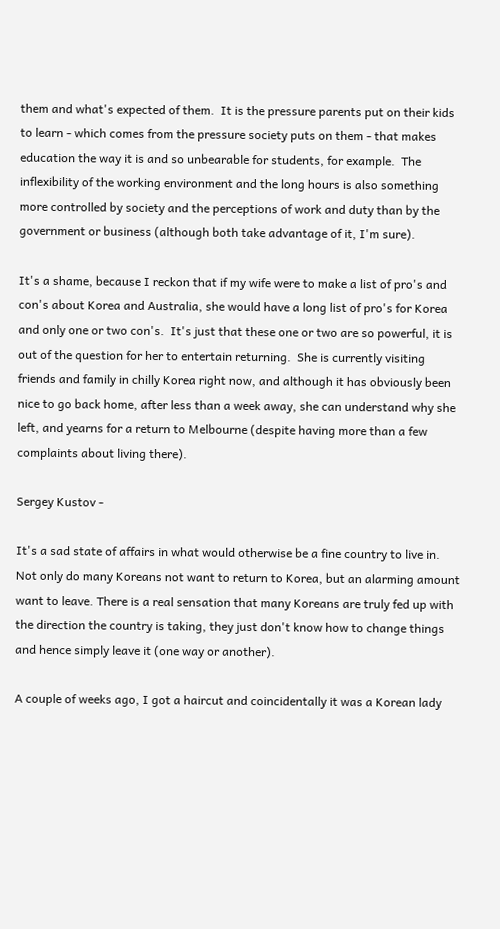them and what's expected of them.  It is the pressure parents put on their kids to learn - which comes from the pressure society puts on them - that makes education the way it is and so unbearable for students, for example.  The inflexibility of the working environment and the long hours is also something more controlled by society and the perceptions of work and duty than by the government or business (although both take advantage of it, I'm sure).

It's a shame, because I reckon that if my wife were to make a list of pro's and con's about Korea and Australia, she would have a long list of pro's for Korea and only one or two con's.  It's just that these one or two are so powerful, it is out of the question for her to entertain returning.  She is currently visiting friends and family in chilly Korea right now, and although it has obviously been nice to go back home, after less than a week away, she can understand why she left, and yearns for a return to Melbourne (despite having more than a few complaints about living there).

Sergey Kustov -

It's a sad state of affairs in what would otherwise be a fine country to live in.  Not only do many Koreans not want to return to Korea, but an alarming amount want to leave. There is a real sensation that many Koreans are truly fed up with the direction the country is taking, they just don't know how to change things and hence simply leave it (one way or another).

A couple of weeks ago, I got a haircut and coincidentally it was a Korean lady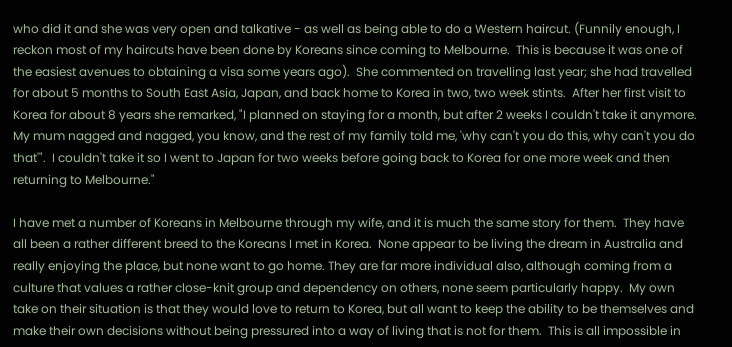who did it and she was very open and talkative - as well as being able to do a Western haircut. (Funnily enough, I reckon most of my haircuts have been done by Koreans since coming to Melbourne.  This is because it was one of the easiest avenues to obtaining a visa some years ago).  She commented on travelling last year; she had travelled for about 5 months to South East Asia, Japan, and back home to Korea in two, two week stints.  After her first visit to Korea for about 8 years she remarked, "I planned on staying for a month, but after 2 weeks I couldn't take it anymore.  My mum nagged and nagged, you know, and the rest of my family told me, 'why can't you do this, why can't you do that'".  I couldn't take it so I went to Japan for two weeks before going back to Korea for one more week and then returning to Melbourne."

I have met a number of Koreans in Melbourne through my wife, and it is much the same story for them.  They have all been a rather different breed to the Koreans I met in Korea.  None appear to be living the dream in Australia and really enjoying the place, but none want to go home. They are far more individual also, although coming from a culture that values a rather close-knit group and dependency on others, none seem particularly happy.  My own take on their situation is that they would love to return to Korea, but all want to keep the ability to be themselves and make their own decisions without being pressured into a way of living that is not for them.  This is all impossible in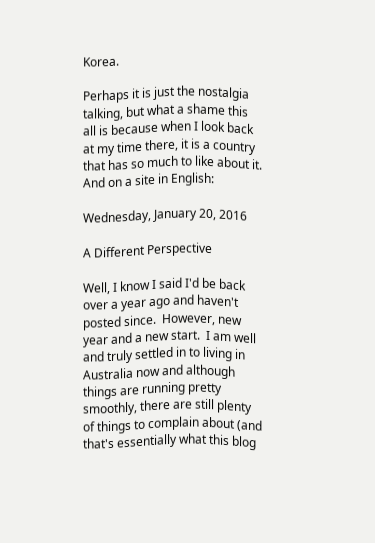Korea.

Perhaps it is just the nostalgia talking, but what a shame this all is because when I look back at my time there, it is a country that has so much to like about it.
And on a site in English:

Wednesday, January 20, 2016

A Different Perspective

Well, I know I said I'd be back over a year ago and haven't posted since.  However, new year and a new start.  I am well and truly settled in to living in Australia now and although things are running pretty smoothly, there are still plenty of things to complain about (and that's essentially what this blog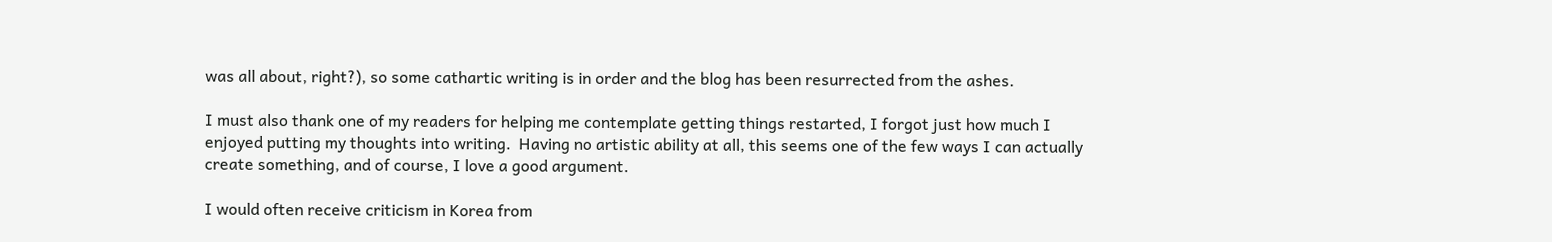was all about, right?), so some cathartic writing is in order and the blog has been resurrected from the ashes.

I must also thank one of my readers for helping me contemplate getting things restarted, I forgot just how much I enjoyed putting my thoughts into writing.  Having no artistic ability at all, this seems one of the few ways I can actually create something, and of course, I love a good argument.

I would often receive criticism in Korea from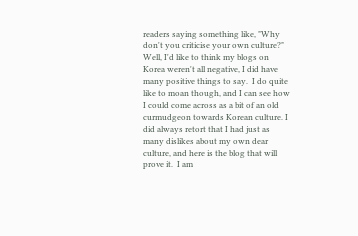readers saying something like, "Why don't you criticise your own culture?"  Well, I'd like to think my blogs on Korea weren't all negative, I did have many positive things to say.  I do quite like to moan though, and I can see how I could come across as a bit of an old curmudgeon towards Korean culture. I did always retort that I had just as many dislikes about my own dear culture, and here is the blog that will prove it.  I am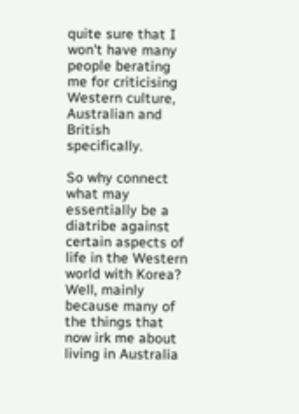quite sure that I won't have many people berating me for criticising Western culture, Australian and British specifically.

So why connect what may essentially be a diatribe against certain aspects of life in the Western world with Korea?  Well, mainly because many of the things that now irk me about living in Australia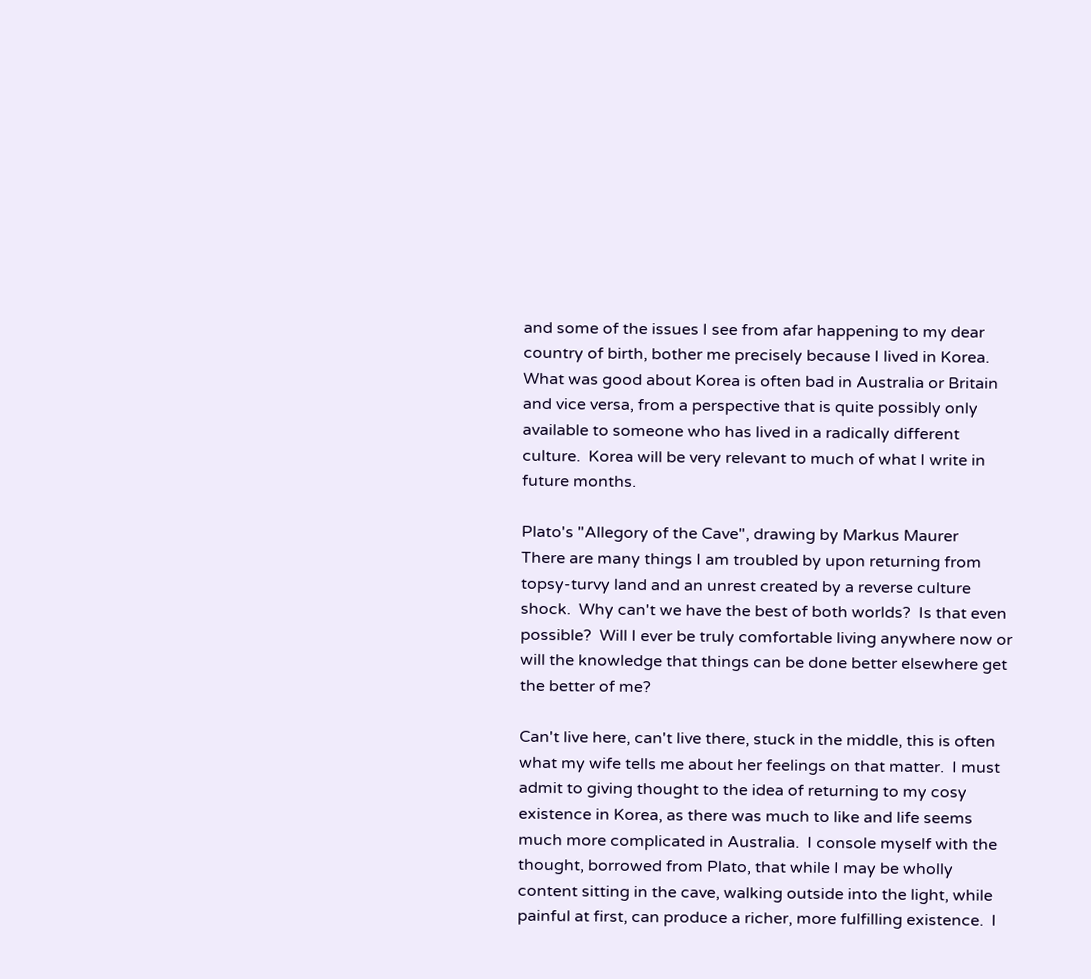and some of the issues I see from afar happening to my dear country of birth, bother me precisely because I lived in Korea.  What was good about Korea is often bad in Australia or Britain and vice versa, from a perspective that is quite possibly only available to someone who has lived in a radically different culture.  Korea will be very relevant to much of what I write in future months.

Plato's "Allegory of the Cave", drawing by Markus Maurer
There are many things I am troubled by upon returning from topsy-turvy land and an unrest created by a reverse culture shock.  Why can't we have the best of both worlds?  Is that even possible?  Will I ever be truly comfortable living anywhere now or will the knowledge that things can be done better elsewhere get the better of me?

Can't live here, can't live there, stuck in the middle, this is often what my wife tells me about her feelings on that matter.  I must admit to giving thought to the idea of returning to my cosy existence in Korea, as there was much to like and life seems much more complicated in Australia.  I console myself with the thought, borrowed from Plato, that while I may be wholly content sitting in the cave, walking outside into the light, while painful at first, can produce a richer, more fulfilling existence.  I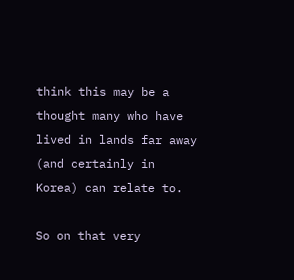think this may be a thought many who have lived in lands far away (and certainly in Korea) can relate to.

So on that very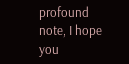profound note, I hope you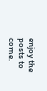enjoy the posts to come.